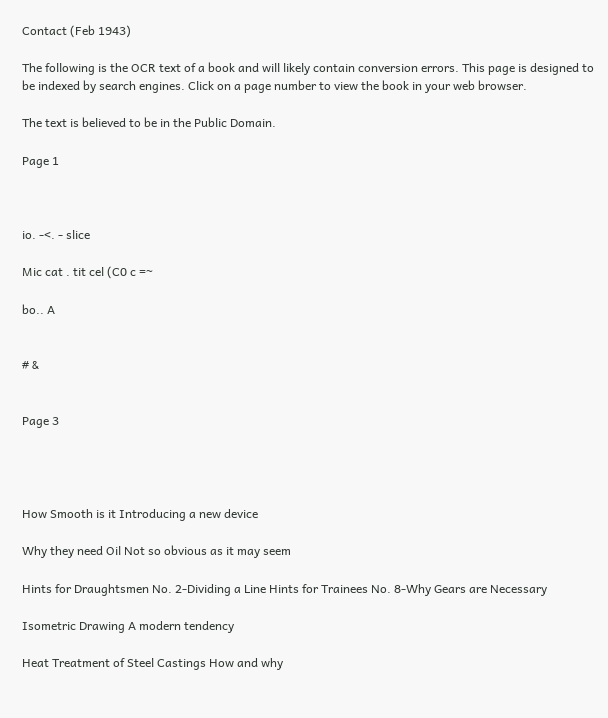Contact (Feb 1943)

The following is the OCR text of a book and will likely contain conversion errors. This page is designed to be indexed by search engines. Click on a page number to view the book in your web browser.

The text is believed to be in the Public Domain.

Page 1



io. -<. - slice

Mic cat . tit cel (C0 c =~

bo.. A


# &


Page 3




How Smooth is it Introducing a new device

Why they need Oil Not so obvious as it may seem

Hints for Draughtsmen No. 2-Dividing a Line Hints for Trainees No. 8-Why Gears are Necessary

Isometric Drawing A modern tendency

Heat Treatment of Steel Castings How and why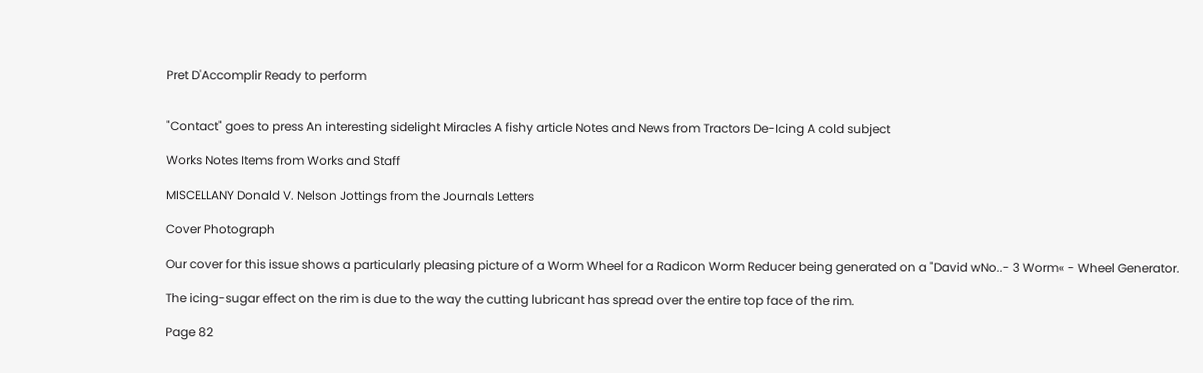Pret D'Accomplir Ready to perform


"Contact" goes to press An interesting sidelight Miracles A fishy article Notes and News from Tractors De-Icing A cold subject

Works Notes Items from Works and Staff

MISCELLANY Donald V. Nelson Jottings from the Journals Letters

Cover Photograph

Our cover for this issue shows a particularly pleasing picture of a Worm Wheel for a Radicon Worm Reducer being generated on a "David wNo..- 3 Worm« - Wheel Generator.

The icing-sugar effect on the rim is due to the way the cutting lubricant has spread over the entire top face of the rim.

Page 82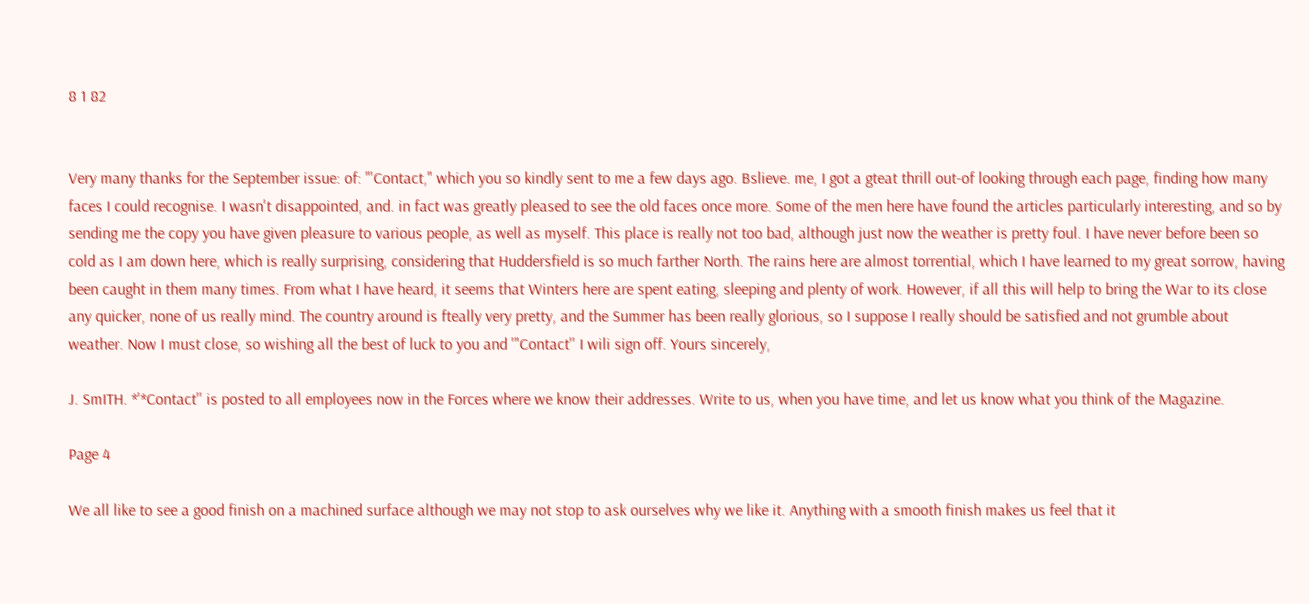8 1 82


Very many thanks for the September issue: of: "'Contact," which you so kindly sent to me a few days ago. Bslieve. me, I got a gteat thrill out-of looking through each page, finding how many faces I could recognise. I wasn't disappointed, and. in fact was greatly pleased to see the old faces once more. Some of the men here have found the articles particularly interesting, and so by sending me the copy you have given pleasure to various people, as well as myself. This place is really not too bad, although just now the weather is pretty foul. I have never before been so cold as I am down here, which is really surprising, considering that Huddersfield is so much farther North. The rains here are almost torrential, which I have learned to my great sorrow, having been caught in them many times. From what I have heard, it seems that Winters here are spent eating, sleeping and plenty of work. However, if all this will help to bring the War to its close any quicker, none of us really mind. The country around is fteally very pretty, and the Summer has been really glorious, so I suppose I really should be satisfied and not grumble about weather. Now I must close, so wishing all the best of luck to you and '"Contact'' I wili sign off. Yours sincerely,

J. SmITH. *'*Contact'' is posted to all employees now in the Forces where we know their addresses. Write to us, when you have time, and let us know what you think of the Magazine.

Page 4

We all like to see a good finish on a machined surface although we may not stop to ask ourselves why we like it. Anything with a smooth finish makes us feel that it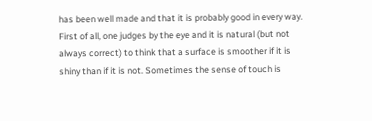has been well made and that it is probably good in every way. First of all, one judges by the eye and it is natural (but not always correct) to think that a surface is smoother if it is shiny than if it is not. Sometimes the sense of touch is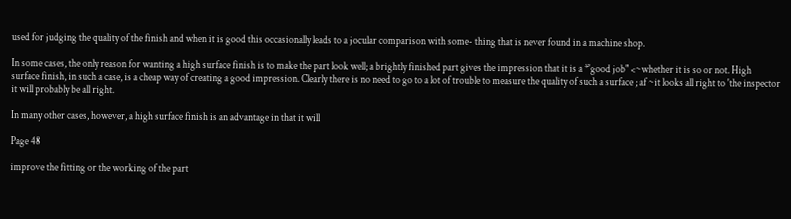used for judging the quality of the finish and when it is good this occasionally leads to a jocular comparison with some- thing that is never found in a machine shop.

In some cases, the only reason for wanting a high surface finish is to make the part look well; a brightly finished part gives the impression that it is a *'good job" <~whether it is so or not. High surface finish, in such a case, is a cheap way of creating a good impression. Clearly there is no need to go to a lot of trouble to measure the quality of such a surface ; af ~it looks all right to 'the inspector it will probably be all right.

In many other cases, however, a high surface finish is an advantage in that it will

Page 48

improve the fitting or the working of the part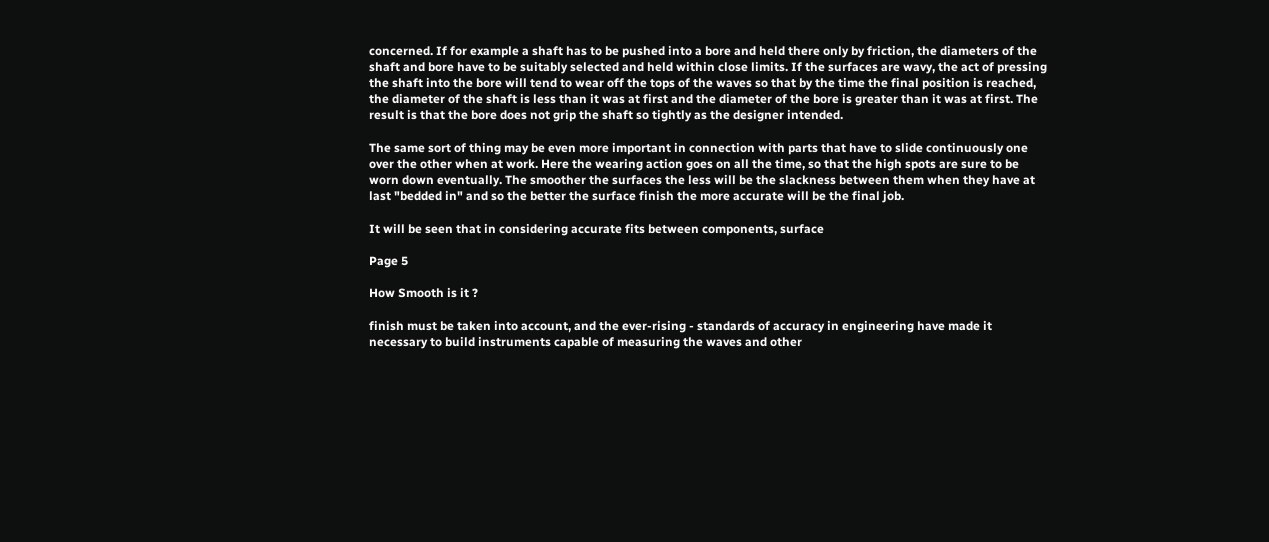concerned. If for example a shaft has to be pushed into a bore and held there only by friction, the diameters of the shaft and bore have to be suitably selected and held within close limits. If the surfaces are wavy, the act of pressing the shaft into the bore will tend to wear off the tops of the waves so that by the time the final position is reached, the diameter of the shaft is less than it was at first and the diameter of the bore is greater than it was at first. The result is that the bore does not grip the shaft so tightly as the designer intended.

The same sort of thing may be even more important in connection with parts that have to slide continuously one over the other when at work. Here the wearing action goes on all the time, so that the high spots are sure to be worn down eventually. The smoother the surfaces the less will be the slackness between them when they have at last "bedded in" and so the better the surface finish the more accurate will be the final job.

It will be seen that in considering accurate fits between components, surface

Page 5

How Smooth is it ?

finish must be taken into account, and the ever-rising - standards of accuracy in engineering have made it necessary to build instruments capable of measuring the waves and other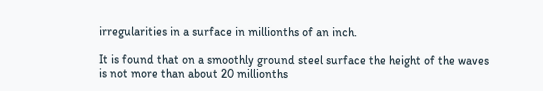irregularities in a surface in millionths of an inch.

It is found that on a smoothly ground steel surface the height of the waves is not more than about 20 millionths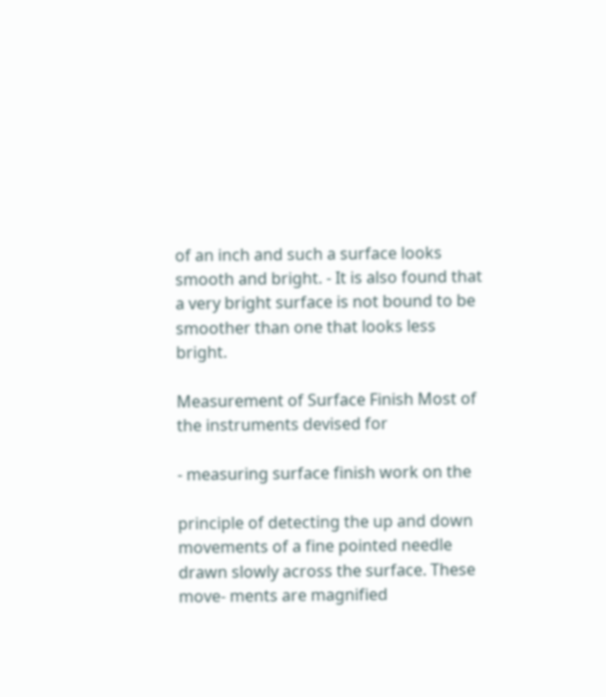of an inch and such a surface looks smooth and bright. - It is also found that a very bright surface is not bound to be smoother than one that looks less bright.

Measurement of Surface Finish Most of the instruments devised for

- measuring surface finish work on the

principle of detecting the up and down movements of a fine pointed needle drawn slowly across the surface. These move- ments are magnified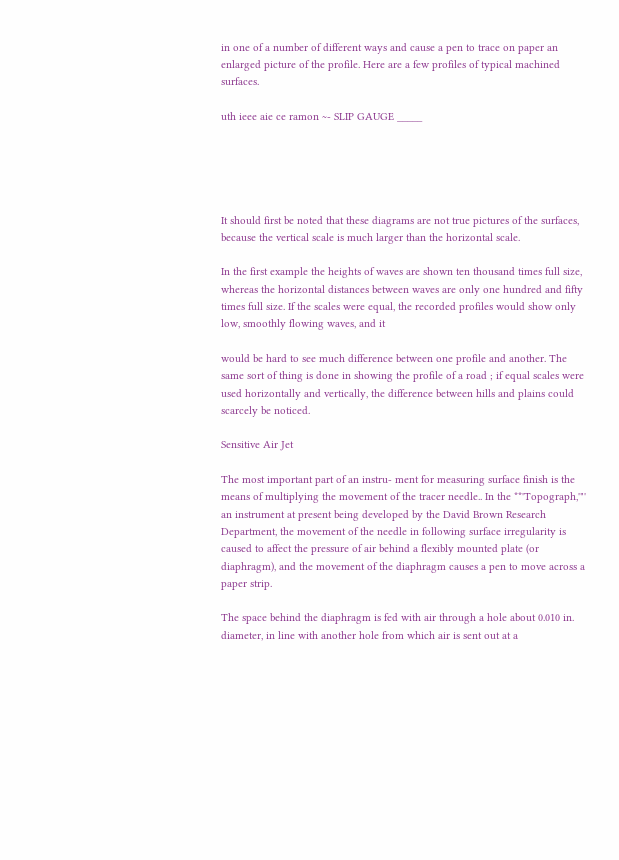in one of a number of different ways and cause a pen to trace on paper an enlarged picture of the profile. Here are a few profiles of typical machined surfaces.

uth ieee aie ce ramon ~- SLIP GAUGE _____





It should first be noted that these diagrams are not true pictures of the surfaces, because the vertical scale is much larger than the horizontal scale.

In the first example the heights of waves are shown ten thousand times full size, whereas the horizontal distances between waves are only one hundred and fifty times full size. If the scales were equal, the recorded profiles would show only low, smoothly flowing waves, and it

would be hard to see much difference between one profile and another. The same sort of thing is done in showing the profile of a road ; if equal scales were used horizontally and vertically, the difference between hills and plains could scarcely be noticed.

Sensitive Air Jet

The most important part of an instru- ment for measuring surface finish is the means of multiplying the movement of the tracer needle.. In the **'Topograph,'"' an instrument at present being developed by the David Brown Research Department, the movement of the needle in following surface irregularity is caused to affect the pressure of air behind a flexibly mounted plate (or diaphragm), and the movement of the diaphragm causes a pen to move across a paper strip.

The space behind the diaphragm is fed with air through a hole about 0.010 in. diameter, in line with another hole from which air is sent out at a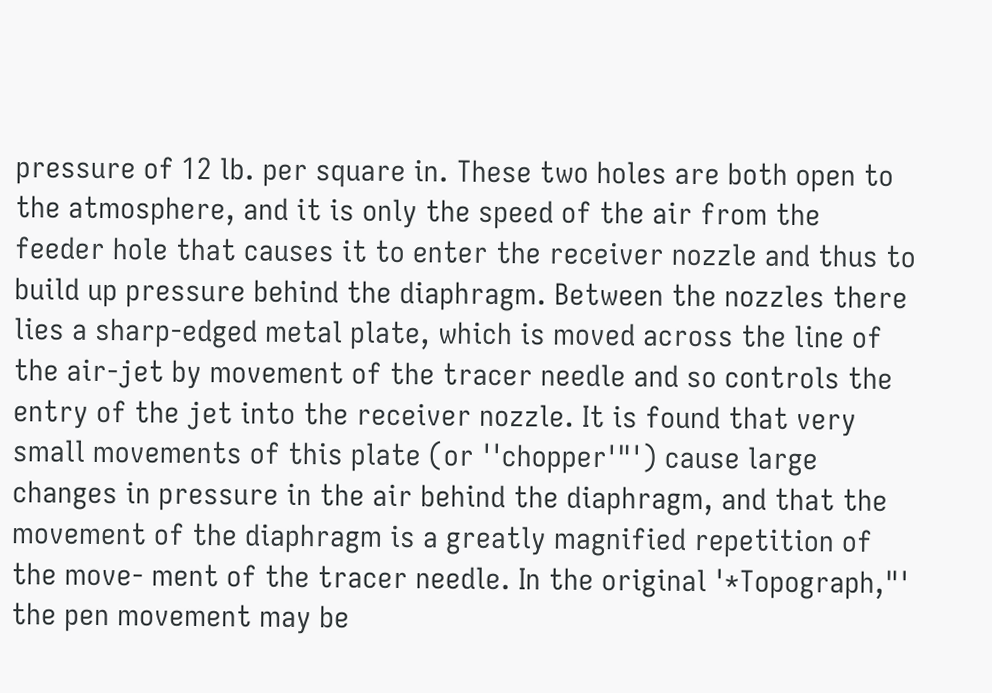pressure of 12 lb. per square in. These two holes are both open to the atmosphere, and it is only the speed of the air from the feeder hole that causes it to enter the receiver nozzle and thus to build up pressure behind the diaphragm. Between the nozzles there lies a sharp-edged metal plate, which is moved across the line of the air-jet by movement of the tracer needle and so controls the entry of the jet into the receiver nozzle. It is found that very small movements of this plate (or ''chopper'"') cause large changes in pressure in the air behind the diaphragm, and that the movement of the diaphragm is a greatly magnified repetition of the move- ment of the tracer needle. In the original '*Topograph,"' the pen movement may be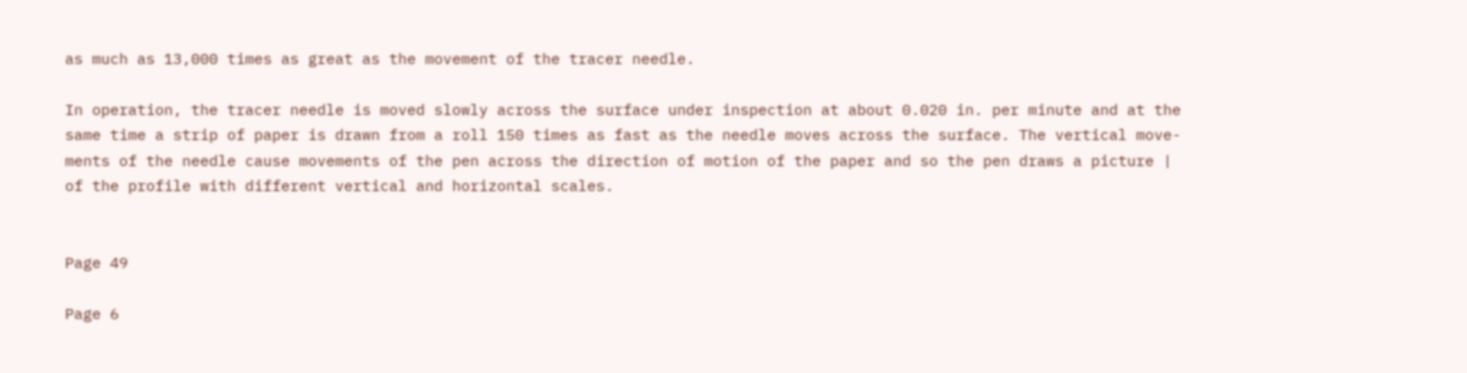as much as 13,000 times as great as the movement of the tracer needle.

In operation, the tracer needle is moved slowly across the surface under inspection at about 0.020 in. per minute and at the same time a strip of paper is drawn from a roll 150 times as fast as the needle moves across the surface. The vertical move- ments of the needle cause movements of the pen across the direction of motion of the paper and so the pen draws a picture | of the profile with different vertical and horizontal scales.


Page 49

Page 6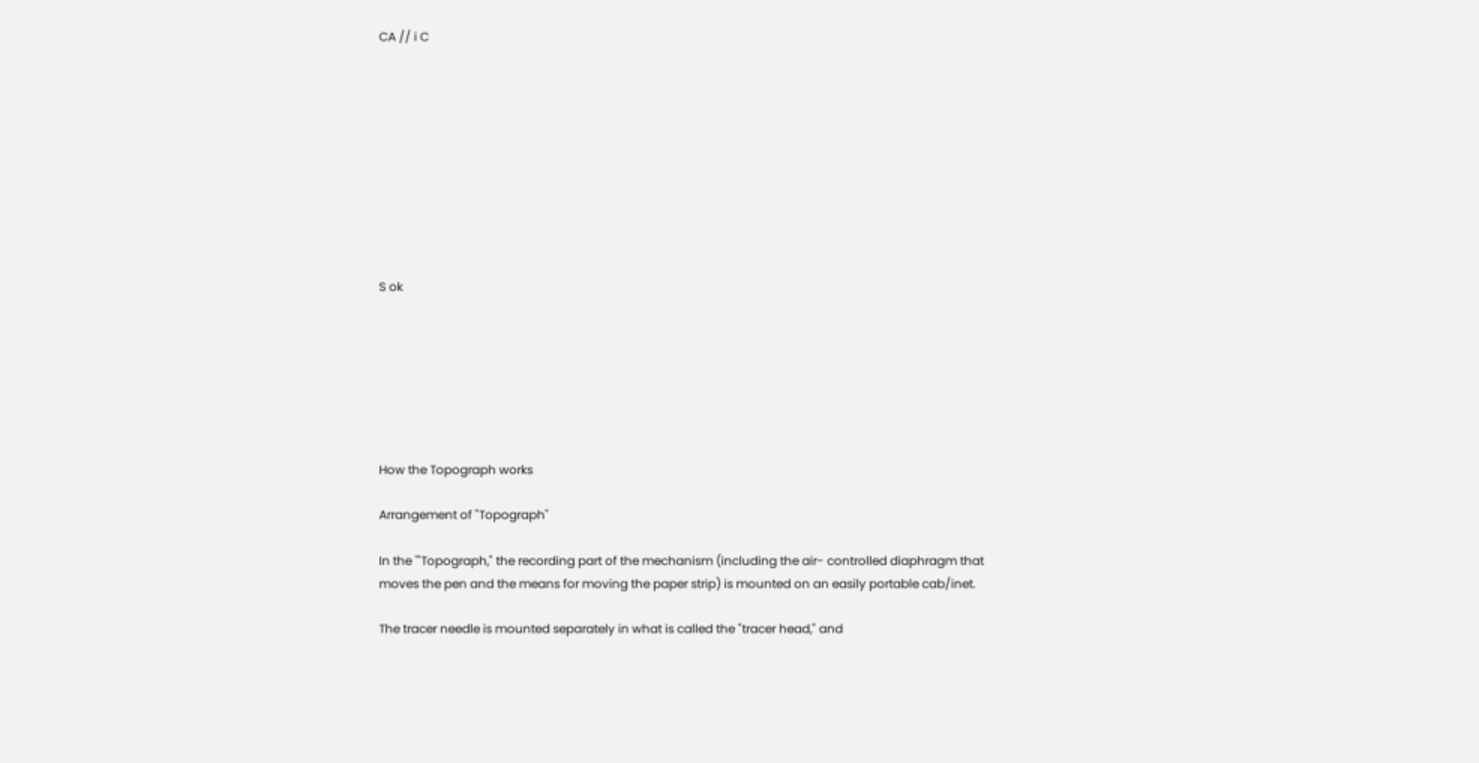CA // i C










S ok







How the Topograph works

Arrangement of "Topograph"

In the '"Topograph," the recording part of the mechanism (including the air- controlled diaphragm that moves the pen and the means for moving the paper strip) is mounted on an easily portable cab/inet.

The tracer needle is mounted separately in what is called the "tracer head," and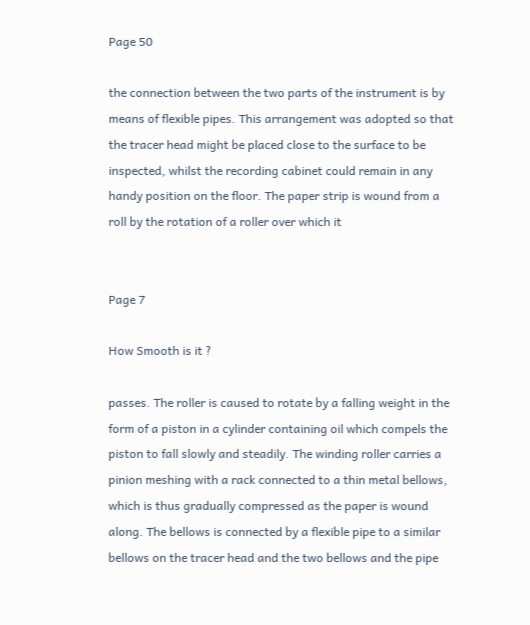Page 50

the connection between the two parts of the instrument is by means of flexible pipes. This arrangement was adopted so that the tracer head might be placed close to the surface to be inspected, whilst the recording cabinet could remain in any handy position on the floor. The paper strip is wound from a roll by the rotation of a roller over which it


Page 7

How Smooth is it ?

passes. The roller is caused to rotate by a falling weight in the form of a piston in a cylinder containing oil which compels the piston to fall slowly and steadily. The winding roller carries a pinion meshing with a rack connected to a thin metal bellows, which is thus gradually compressed as the paper is wound along. The bellows is connected by a flexible pipe to a similar bellows on the tracer head and the two bellows and the pipe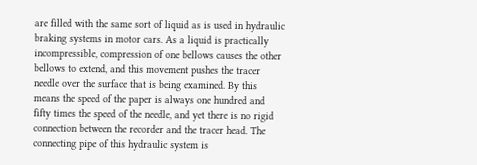are filled with the same sort of liquid as is used in hydraulic braking systems in motor cars. As a liquid is practically incompressible, compression of one bellows causes the other bellows to extend, and this movement pushes the tracer needle over the surface that is being examined. By this means the speed of the paper is always one hundred and fifty times the speed of the needle, and yet there is no rigid connection between the recorder and the tracer head. The connecting pipe of this hydraulic system is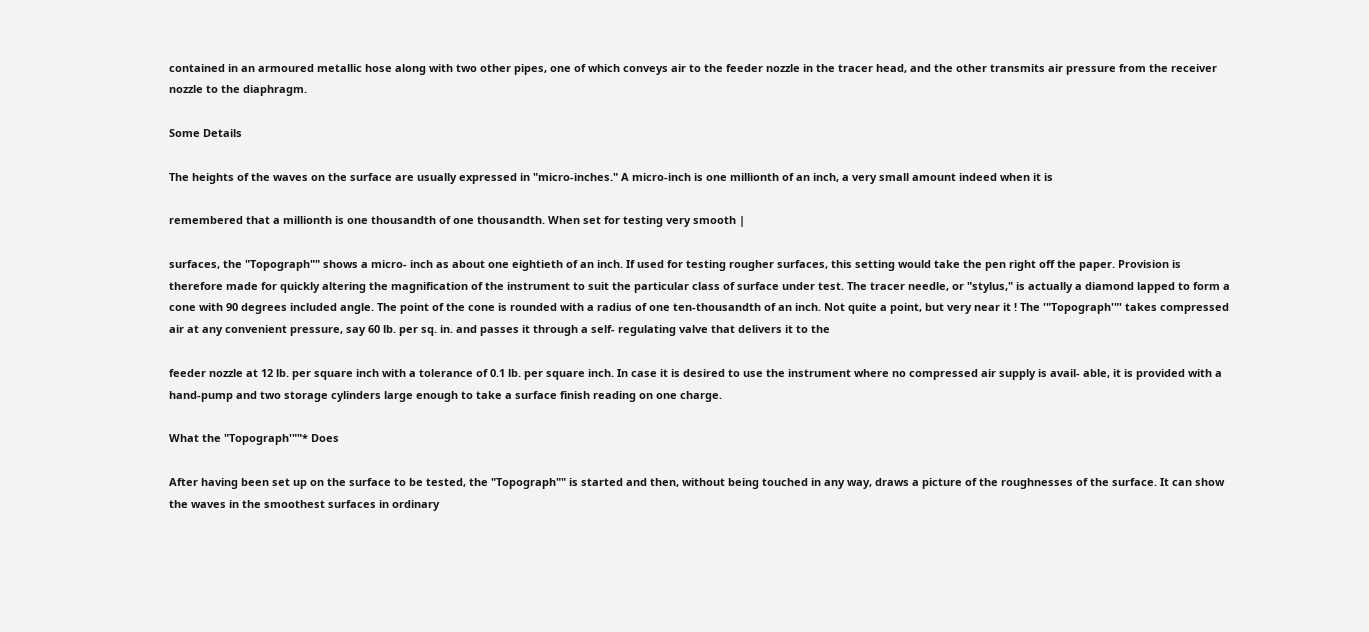contained in an armoured metallic hose along with two other pipes, one of which conveys air to the feeder nozzle in the tracer head, and the other transmits air pressure from the receiver nozzle to the diaphragm.

Some Details

The heights of the waves on the surface are usually expressed in "micro-inches." A micro-inch is one millionth of an inch, a very small amount indeed when it is

remembered that a millionth is one thousandth of one thousandth. When set for testing very smooth |

surfaces, the "Topograph"" shows a micro- inch as about one eightieth of an inch. If used for testing rougher surfaces, this setting would take the pen right off the paper. Provision is therefore made for quickly altering the magnification of the instrument to suit the particular class of surface under test. The tracer needle, or "stylus," is actually a diamond lapped to form a cone with 90 degrees included angle. The point of the cone is rounded with a radius of one ten-thousandth of an inch. Not quite a point, but very near it ! The '"Topograph'"' takes compressed air at any convenient pressure, say 60 lb. per sq. in. and passes it through a self- regulating valve that delivers it to the

feeder nozzle at 12 lb. per square inch with a tolerance of 0.1 lb. per square inch. In case it is desired to use the instrument where no compressed air supply is avail- able, it is provided with a hand-pump and two storage cylinders large enough to take a surface finish reading on one charge.

What the "Topograph'""* Does

After having been set up on the surface to be tested, the "Topograph"" is started and then, without being touched in any way, draws a picture of the roughnesses of the surface. It can show the waves in the smoothest surfaces in ordinary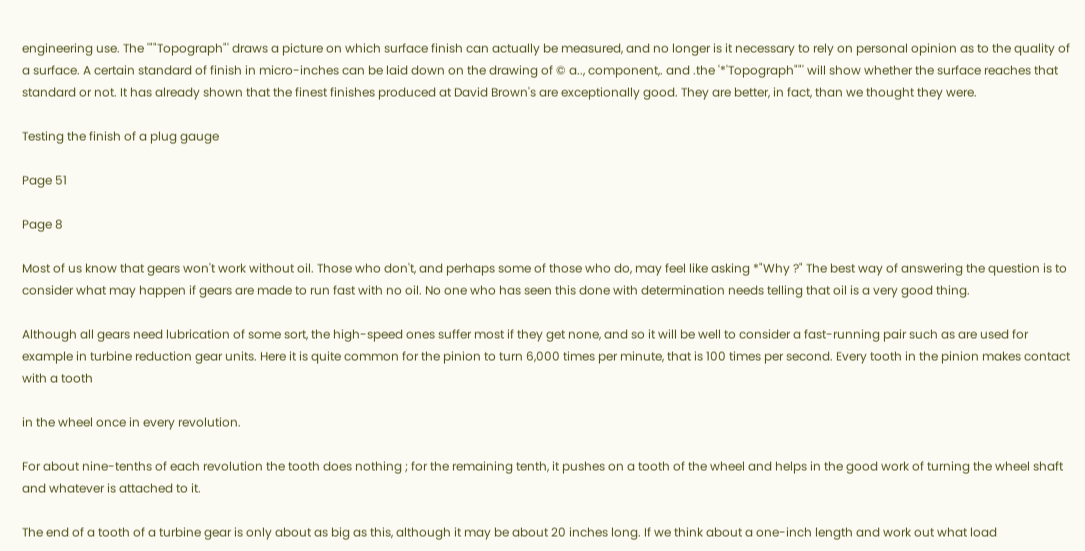engineering use. The '""Topograph"' draws a picture on which surface finish can actually be measured, and no longer is it necessary to rely on personal opinion as to the quality of a surface. A certain standard of finish in micro-inches can be laid down on the drawing of © a.., component,. and .the '*'Topograph""' will show whether the surface reaches that standard or not. It has already shown that the finest finishes produced at David Brown's are exceptionally good. They are better, in fact, than we thought they were.

Testing the finish of a plug gauge

Page 51

Page 8

Most of us know that gears won't work without oil. Those who don't, and perhaps some of those who do, may feel like asking *"Why ?" The best way of answering the question is to consider what may happen if gears are made to run fast with no oil. No one who has seen this done with determination needs telling that oil is a very good thing.

Although all gears need lubrication of some sort, the high-speed ones suffer most if they get none, and so it will be well to consider a fast-running pair such as are used for example in turbine reduction gear units. Here it is quite common for the pinion to turn 6,000 times per minute, that is 100 times per second. Every tooth in the pinion makes contact with a tooth

in the wheel once in every revolution.

For about nine-tenths of each revolution the tooth does nothing ; for the remaining tenth, it pushes on a tooth of the wheel and helps in the good work of turning the wheel shaft and whatever is attached to it.

The end of a tooth of a turbine gear is only about as big as this, although it may be about 20 inches long. If we think about a one-inch length and work out what load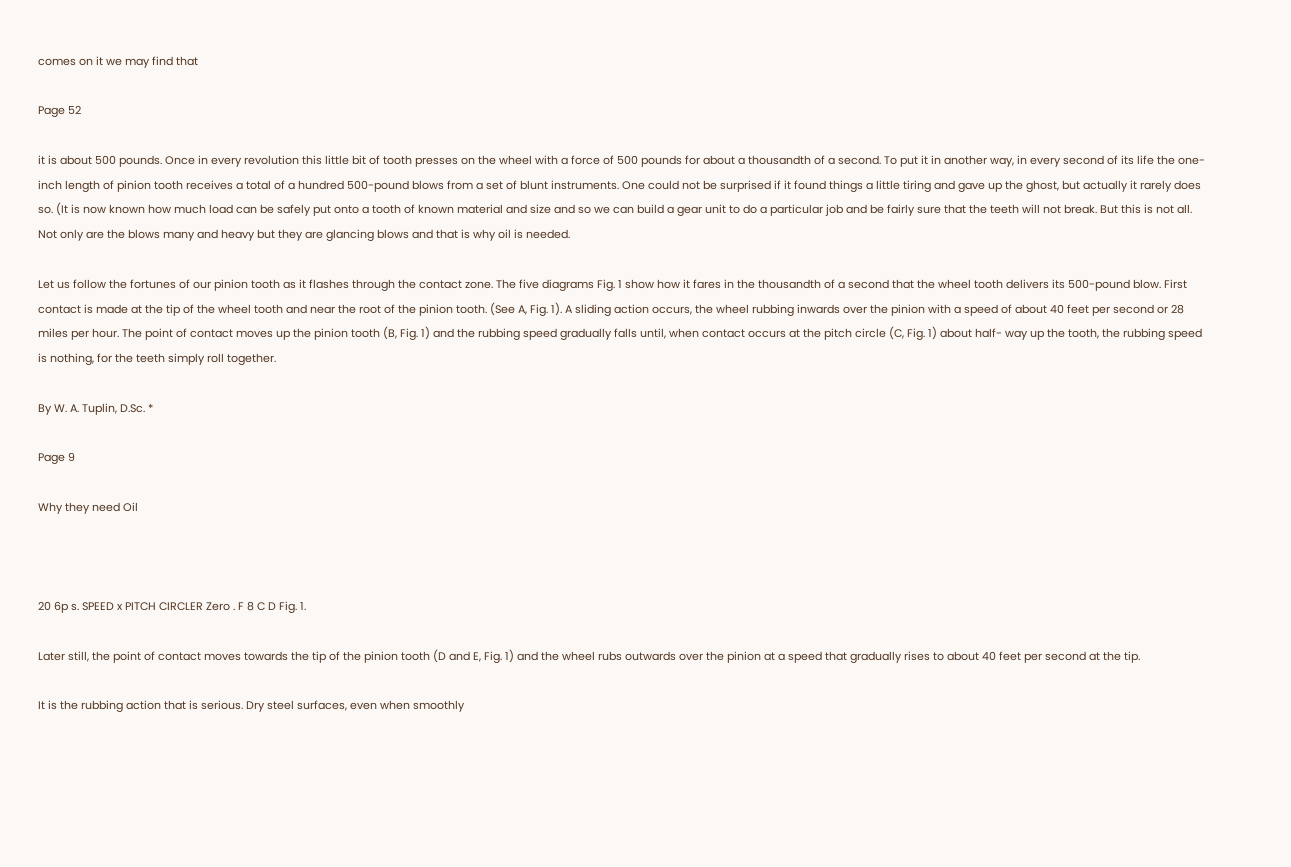comes on it we may find that

Page 52

it is about 500 pounds. Once in every revolution this little bit of tooth presses on the wheel with a force of 500 pounds for about a thousandth of a second. To put it in another way, in every second of its life the one-inch length of pinion tooth receives a total of a hundred 500-pound blows from a set of blunt instruments. One could not be surprised if it found things a little tiring and gave up the ghost, but actually it rarely does so. (It is now known how much load can be safely put onto a tooth of known material and size and so we can build a gear unit to do a particular job and be fairly sure that the teeth will not break. But this is not all. Not only are the blows many and heavy but they are glancing blows and that is why oil is needed.

Let us follow the fortunes of our pinion tooth as it flashes through the contact zone. The five diagrams Fig. 1 show how it fares in the thousandth of a second that the wheel tooth delivers its 500-pound blow. First contact is made at the tip of the wheel tooth and near the root of the pinion tooth. (See A, Fig. 1). A sliding action occurs, the wheel rubbing inwards over the pinion with a speed of about 40 feet per second or 28 miles per hour. The point of contact moves up the pinion tooth (B, Fig. 1) and the rubbing speed gradually falls until, when contact occurs at the pitch circle (C, Fig. 1) about half- way up the tooth, the rubbing speed is nothing, for the teeth simply roll together.

By W. A. Tuplin, D.Sc. *

Page 9

Why they need Oil



20 6p s. SPEED x PITCH CIRCLER Zero . F 8 C D Fig. 1.

Later still, the point of contact moves towards the tip of the pinion tooth (D and E, Fig. 1) and the wheel rubs outwards over the pinion at a speed that gradually rises to about 40 feet per second at the tip.

It is the rubbing action that is serious. Dry steel surfaces, even when smoothly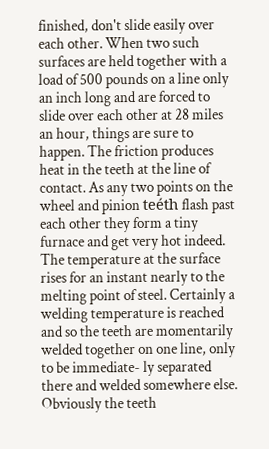finished, don't slide easily over each other. When two such surfaces are held together with a load of 500 pounds on a line only an inch long and are forced to slide over each other at 28 miles an hour, things are sure to happen. The friction produces heat in the teeth at the line of contact. As any two points on the wheel and pinion teéth flash past each other they form a tiny furnace and get very hot indeed. The temperature at the surface rises for an instant nearly to the melting point of steel. Certainly a welding temperature is reached and so the teeth are momentarily welded together on one line, only to be immediate- ly separated there and welded somewhere else. Obviously the teeth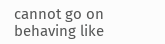cannot go on behaving like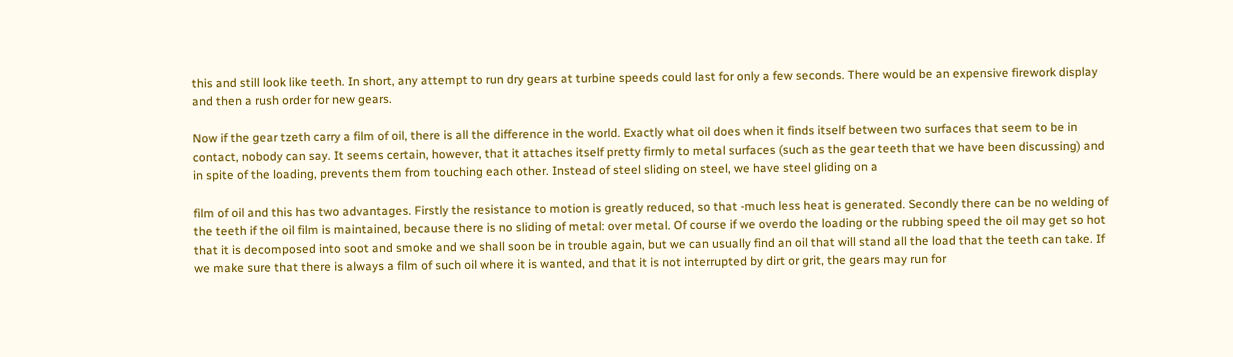this and still look like teeth. In short, any attempt to run dry gears at turbine speeds could last for only a few seconds. There would be an expensive firework display and then a rush order for new gears.

Now if the gear tzeth carry a film of oil, there is all the difference in the world. Exactly what oil does when it finds itself between two surfaces that seem to be in contact, nobody can say. It seems certain, however, that it attaches itself pretty firmly to metal surfaces (such as the gear teeth that we have been discussing) and in spite of the loading, prevents them from touching each other. Instead of steel sliding on steel, we have steel gliding on a

film of oil and this has two advantages. Firstly the resistance to motion is greatly reduced, so that -much less heat is generated. Secondly there can be no welding of the teeth if the oil film is maintained, because there is no sliding of metal: over metal. Of course if we overdo the loading or the rubbing speed the oil may get so hot that it is decomposed into soot and smoke and we shall soon be in trouble again, but we can usually find an oil that will stand all the load that the teeth can take. If we make sure that there is always a film of such oil where it is wanted, and that it is not interrupted by dirt or grit, the gears may run for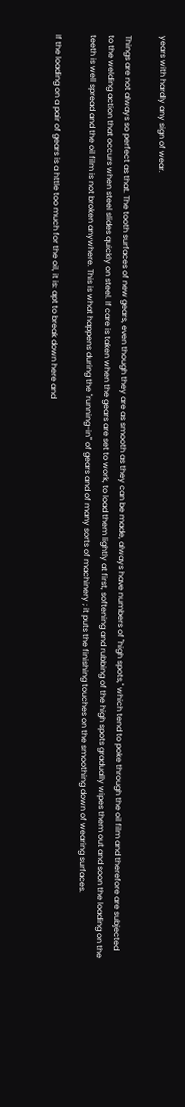years with hardly any sign of wear.

Things are not always so perfect as that. The tooth surfaces of new gears, even though they are as smooth as they can be made, always have numbers of "high spots," which tend to poke through the oil film and therefore are subjected to the welding action that occurs when steel slides quickly on steel. If care is taken when the gears are set to work, to load them lightly at first, softening and rubbing of the high spots gradually wipes them out and soon the loading on the teeth is well spread and the oil film is not broken anywhere. This is what happens during the "running-in'" of gears and of many sorts of machinery ; it puts the finishing touches on the smoothing down of wearing surfaces.

If the loading on a pair of gears is a httle too much for the oil, it is: apt to break down here and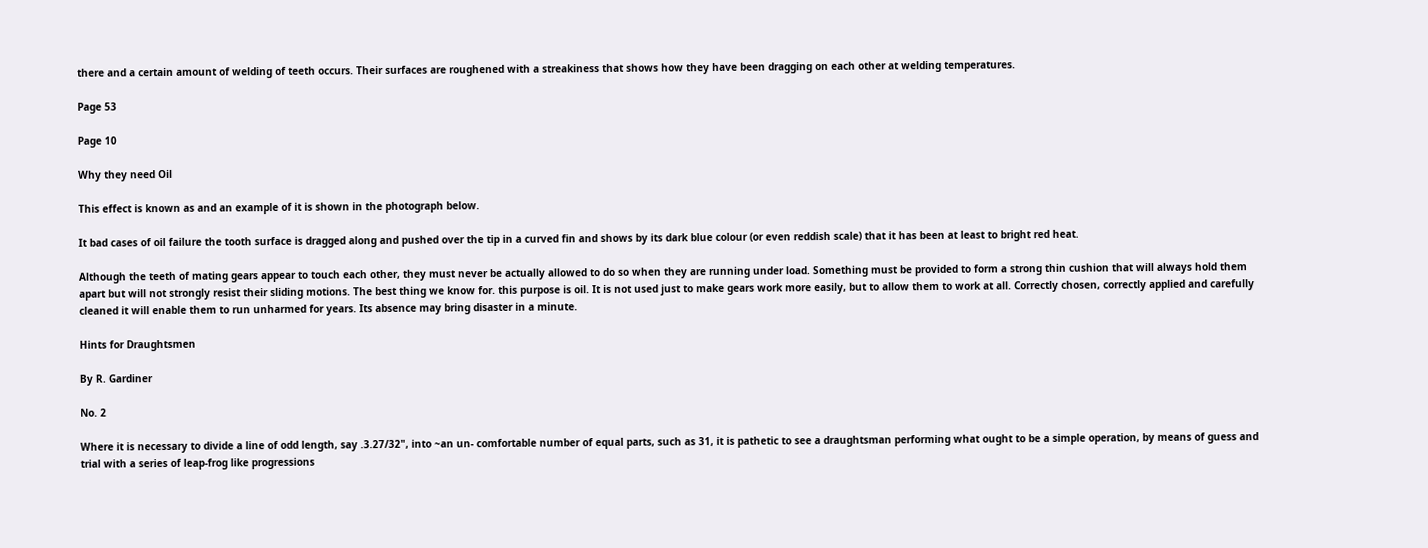there and a certain amount of welding of teeth occurs. Their surfaces are roughened with a streakiness that shows how they have been dragging on each other at welding temperatures.

Page 53

Page 10

Why they need Oil

This effect is known as and an example of it is shown in the photograph below.

It bad cases of oil failure the tooth surface is dragged along and pushed over the tip in a curved fin and shows by its dark blue colour (or even reddish scale) that it has been at least to bright red heat.

Although the teeth of mating gears appear to touch each other, they must never be actually allowed to do so when they are running under load. Something must be provided to form a strong thin cushion that will always hold them apart but will not strongly resist their sliding motions. The best thing we know for. this purpose is oil. It is not used just to make gears work more easily, but to allow them to work at all. Correctly chosen, correctly applied and carefully cleaned it will enable them to run unharmed for years. Its absence may bring disaster in a minute.

Hints for Draughtsmen

By R. Gardiner

No. 2

Where it is necessary to divide a line of odd length, say .3.27/32", into ~an un- comfortable number of equal parts, such as 31, it is pathetic to see a draughtsman performing what ought to be a simple operation, by means of guess and trial with a series of leap-frog like progressions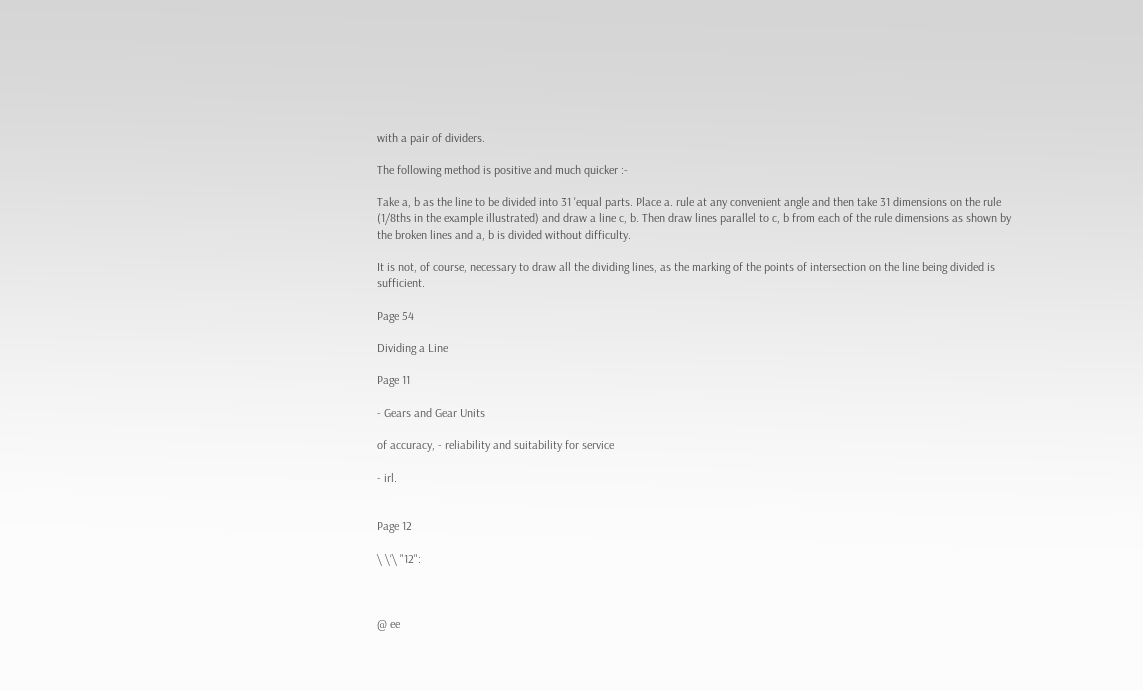with a pair of dividers.

The following method is positive and much quicker :-

Take a, b as the line to be divided into 31 'equal parts. Place a. rule at any convenient angle and then take 31 dimensions on the rule (1/8ths in the example illustrated) and draw a line c, b. Then draw lines parallel to c, b from each of the rule dimensions as shown by the broken lines and a, b is divided without difficulty.

It is not, of course, necessary to draw all the dividing lines, as the marking of the points of intersection on the line being divided is sufficient.

Page 54

Dividing a Line

Page 11

- Gears and Gear Units

of accuracy, - reliability and suitability for service

- irl.


Page 12

\ \‘\ "12":



@ ee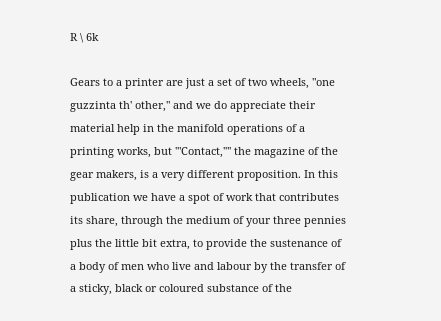R \ 6k

Gears to a printer are just a set of two wheels, "one guzzinta th' other," and we do appreciate their material help in the manifold operations of a printing works, but '"Contact,'"' the magazine of the gear makers, is a very different proposition. In this publication we have a spot of work that contributes its share, through the medium of your three pennies plus the little bit extra, to provide the sustenance of a body of men who live and labour by the transfer of a sticky, black or coloured substance of the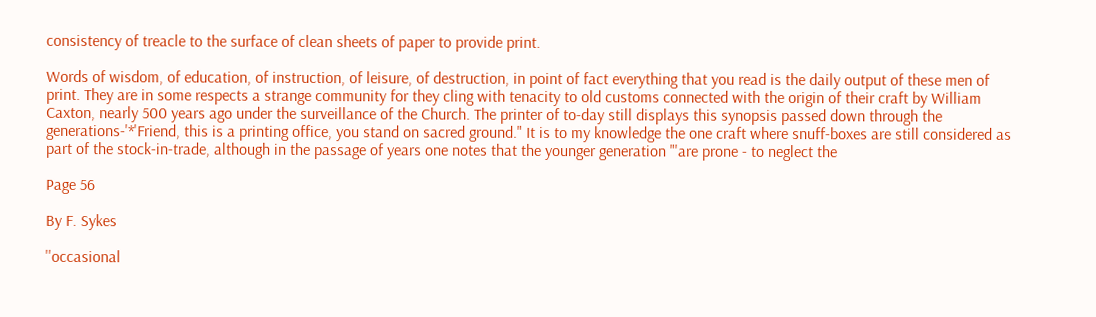consistency of treacle to the surface of clean sheets of paper to provide print.

Words of wisdom, of education, of instruction, of leisure, of destruction, in point of fact everything that you read is the daily output of these men of print. They are in some respects a strange community for they cling with tenacity to old customs connected with the origin of their craft by William Caxton, nearly 500 years ago under the surveillance of the Church. The printer of to-day still displays this synopsis passed down through the generations-'*'Friend, this is a printing office, you stand on sacred ground." It is to my knowledge the one craft where snuff-boxes are still considered as part of the stock-in-trade, although in the passage of years one notes that the younger generation "'are prone - to neglect the

Page 56

By F. Sykes

''occasional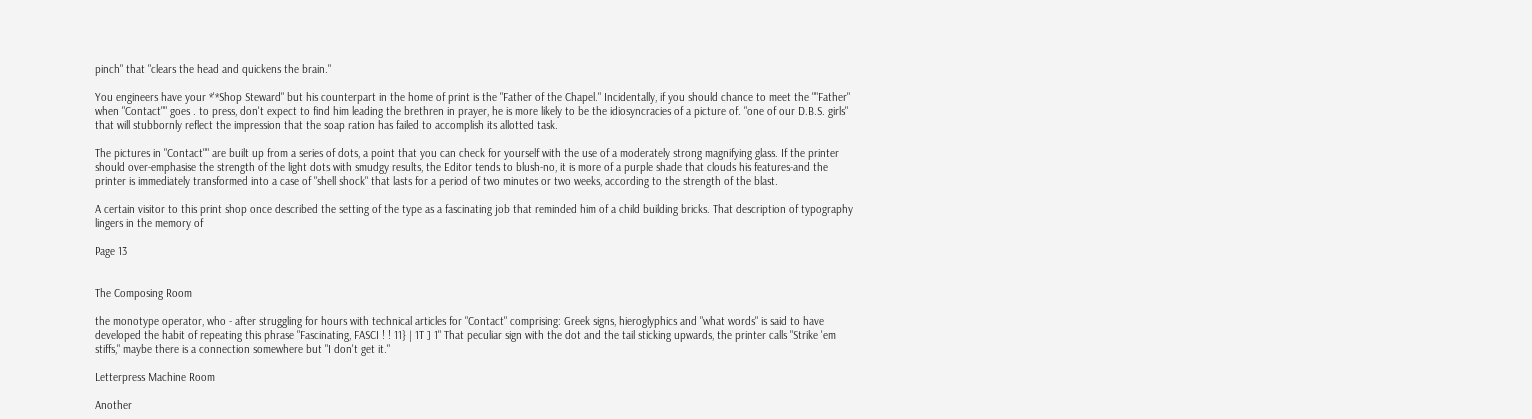pinch" that "clears the head and quickens the brain."

You engineers have your *'*Shop Steward" but his counterpart in the home of print is the "Father of the Chapel." Incidentally, if you should chance to meet the ""Father" when "Contact"" goes . to press, don't expect to find him leading the brethren in prayer, he is more likely to be the idiosyncracies of a picture of. "one of our D.B.S. girls" that will stubbornly reflect the impression that the soap ration has failed to accomplish its allotted task.

The pictures in "Contact"" are built up from a series of dots, a point that you can check for yourself with the use of a moderately strong magnifying glass. If the printer should over-emphasise the strength of the light dots with smudgy results, the Editor tends to blush-no, it is more of a purple shade that clouds his features-and the printer is immediately transformed into a case of "shell shock" that lasts for a period of two minutes or two weeks, according to the strength of the blast.

A certain visitor to this print shop once described the setting of the type as a fascinating job that reminded him of a child building bricks. That description of typography lingers in the memory of

Page 13


The Composing Room

the monotype operator, who - after struggling for hours with technical articles for "Contact" comprising: Greek signs, hieroglyphics and "what words" is said to have developed the habit of repeating this phrase "Fascinating, FASCI ! ! 11} | 1T ] 1" That peculiar sign with the dot and the tail sticking upwards, the printer calls "Strike 'em stiffs," maybe there is a connection somewhere but "I don't get it."

Letterpress Machine Room

Another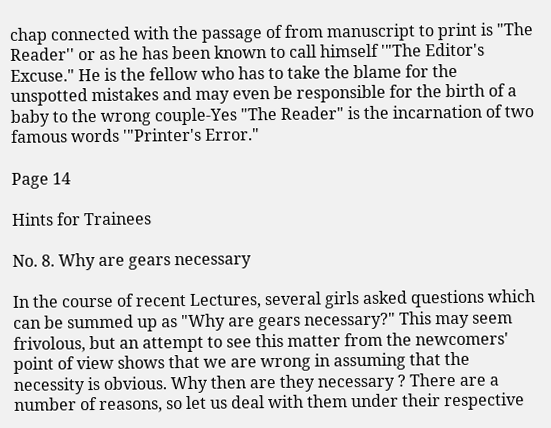chap connected with the passage of from manuscript to print is "The Reader'' or as he has been known to call himself '"The Editor's Excuse." He is the fellow who has to take the blame for the unspotted mistakes and may even be responsible for the birth of a baby to the wrong couple-Yes "The Reader" is the incarnation of two famous words '"Printer's Error."

Page 14

Hints for Trainees

No. 8. Why are gears necessary

In the course of recent Lectures, several girls asked questions which can be summed up as "Why are gears necessary?" This may seem frivolous, but an attempt to see this matter from the newcomers' point of view shows that we are wrong in assuming that the necessity is obvious. Why then are they necessary ? There are a number of reasons, so let us deal with them under their respective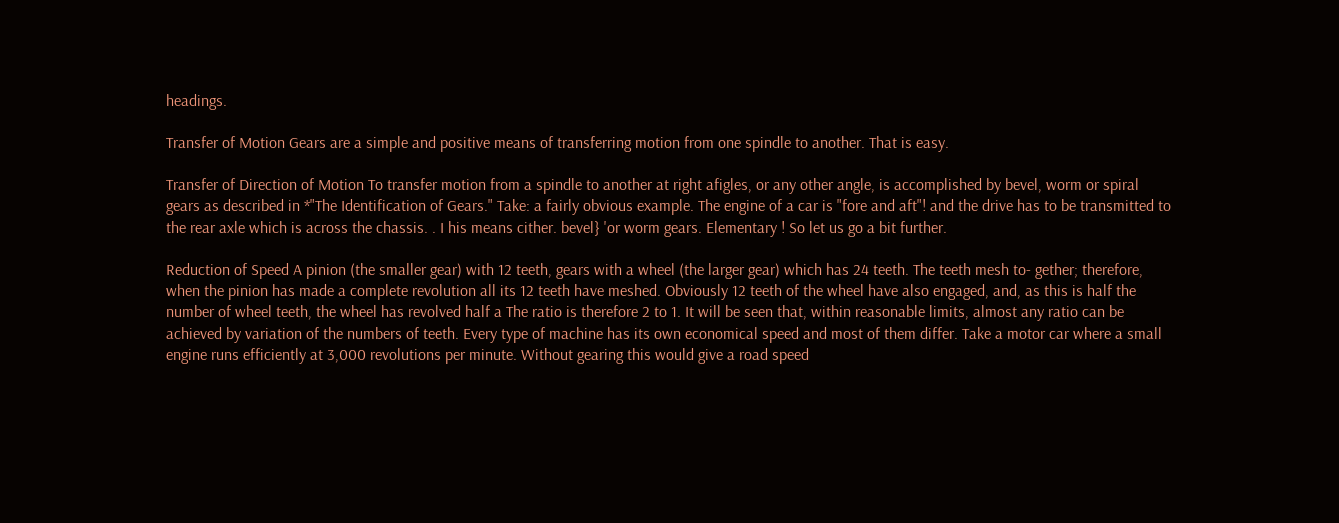headings.

Transfer of Motion Gears are a simple and positive means of transferring motion from one spindle to another. That is easy.

Transfer of Direction of Motion To transfer motion from a spindle to another at right afigles, or any other angle, is accomplished by bevel, worm or spiral gears as described in *"The Identification of Gears." Take: a fairly obvious example. The engine of a car is "fore and aft"! and the drive has to be transmitted to the rear axle which is across the chassis. . I his means cither. bevel} 'or worm gears. Elementary ! So let us go a bit further.

Reduction of Speed A pinion (the smaller gear) with 12 teeth, gears with a wheel (the larger gear) which has 24 teeth. The teeth mesh to- gether; therefore, when the pinion has made a complete revolution all its 12 teeth have meshed. Obviously 12 teeth of the wheel have also engaged, and, as this is half the number of wheel teeth, the wheel has revolved half a The ratio is therefore 2 to 1. It will be seen that, within reasonable limits, almost any ratio can be achieved by variation of the numbers of teeth. Every type of machine has its own economical speed and most of them differ. Take a motor car where a small engine runs efficiently at 3,000 revolutions per minute. Without gearing this would give a road speed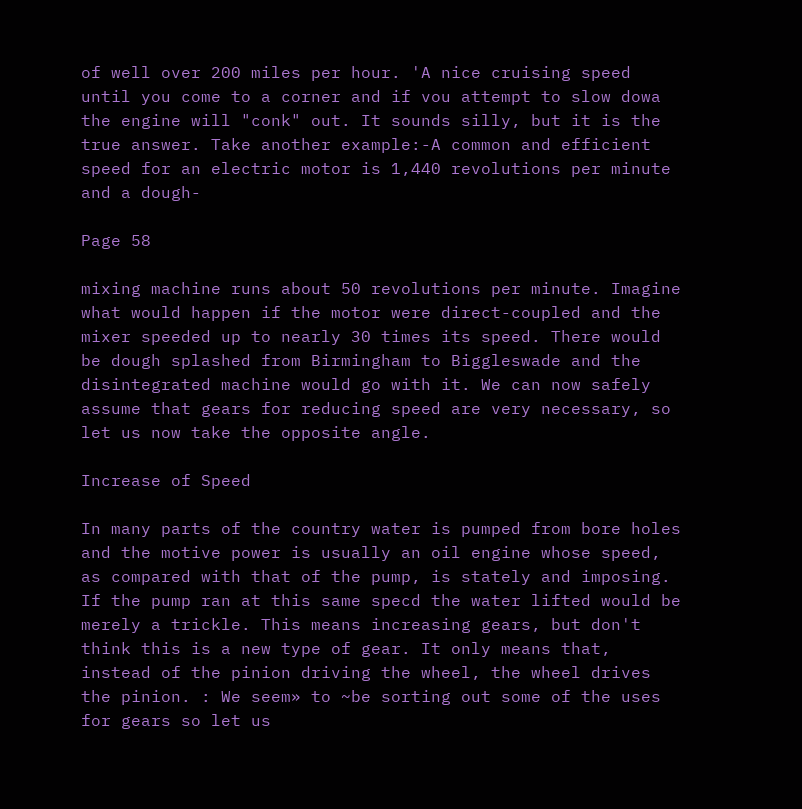of well over 200 miles per hour. 'A nice cruising speed until you come to a corner and if vou attempt to slow dowa the engine will "conk" out. It sounds silly, but it is the true answer. Take another example:-A common and efficient speed for an electric motor is 1,440 revolutions per minute and a dough-

Page 58

mixing machine runs about 50 revolutions per minute. Imagine what would happen if the motor were direct-coupled and the mixer speeded up to nearly 30 times its speed. There would be dough splashed from Birmingham to Biggleswade and the disintegrated machine would go with it. We can now safely assume that gears for reducing speed are very necessary, so let us now take the opposite angle.

Increase of Speed

In many parts of the country water is pumped from bore holes and the motive power is usually an oil engine whose speed, as compared with that of the pump, is stately and imposing. If the pump ran at this same specd the water lifted would be merely a trickle. This means increasing gears, but don't think this is a new type of gear. It only means that, instead of the pinion driving the wheel, the wheel drives the pinion. : We seem» to ~be sorting out some of the uses for gears so let us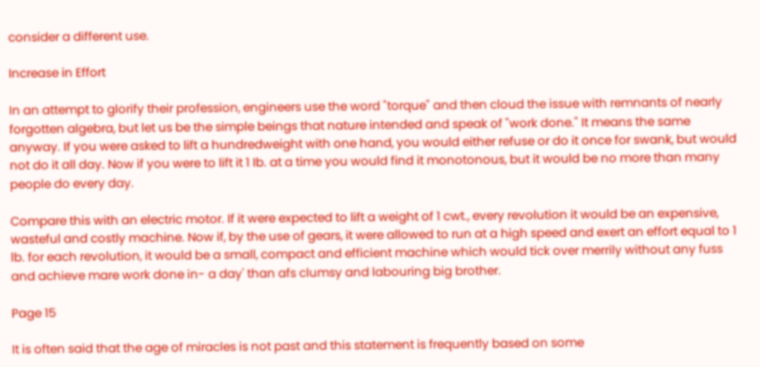consider a different use.

Increase in Effort

In an attempt to glorify their profession, engineers use the word "torque" and then cloud the issue with remnants of nearly forgotten algebra, but let us be the simple beings that nature intended and speak of "work done." It means the same anyway. If you were asked to lift a hundredweight with one hand, you would either refuse or do it once for swank, but would not do it all day. Now if you were to lift it 1 Ib. at a time you would find it monotonous, but it would be no more than many people do every day.

Compare this with an electric motor. If it were expected to lift a weight of 1 cwt., every revolution it would be an expensive, wasteful and costly machine. Now if, by the use of gears, it were allowed to run at a high speed and exert an effort equal to 1 lb. for each revolution, it would be a small, compact and efficient machine which would tick over merrily without any fuss and achieve mare work done in- a day' than afs clumsy and labouring big brother.

Page 15

It is often said that the age of miracles is not past and this statement is frequently based on some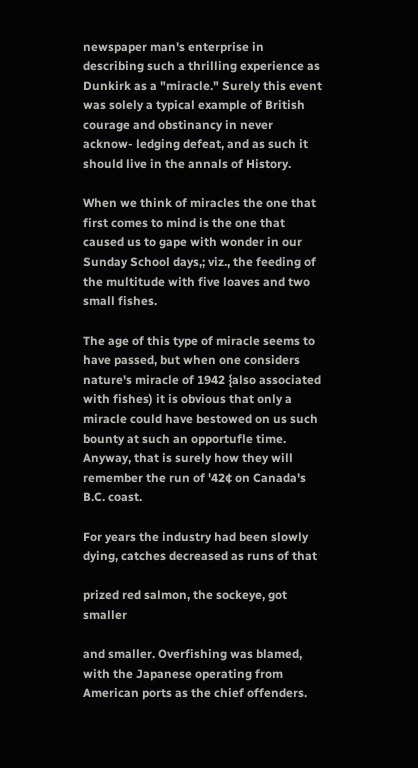newspaper man's enterprise in describing such a thrilling experience as Dunkirk as a "miracle." Surely this event was solely a typical example of British courage and obstinancy in never acknow- ledging defeat, and as such it should live in the annals of History.

When we think of miracles the one that first comes to mind is the one that caused us to gape with wonder in our Sunday School days,; viz., the feeding of the multitude with five loaves and two small fishes.

The age of this type of miracle seems to have passed, but when one considers nature's miracle of 1942 {also associated with fishes) it is obvious that only a miracle could have bestowed on us such bounty at such an opportufle time. Anyway, that is surely how they will remember the run of '42¢ on Canada's B.C. coast.

For years the industry had been slowly dying, catches decreased as runs of that

prized red salmon, the sockeye, got smaller

and smaller. Overfishing was blamed, with the Japanese operating from American ports as the chief offenders.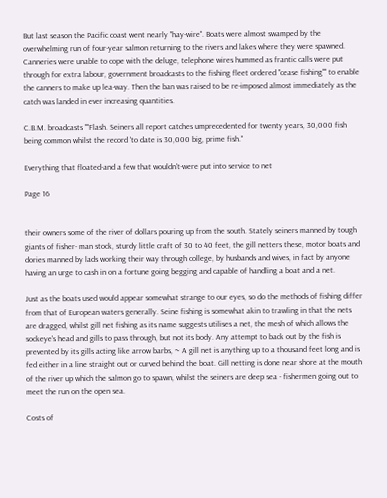But last season the Pacific coast went nearly "hay-wire". Boats were almost swamped by the overwhelming run of four-year salmon returning to the rivers and lakes where they were spawned. Canneries were unable to cope with the deluge, telephone wires hummed as frantic calls were put through for extra labour, government broadcasts to the fishing fleet ordered ''cease fishing"" to enable the canners to make up lea-way. Then the ban was raised to be re-imposed almost immediately as the catch was landed in ever increasing quantities.

C.B.M. broadcasts ""Flash. Seiners all report catches umprecedented for twenty years, 30,000 fish being common whilst the record 'to date is 30,000 big, prime fish."

Everything that floated-and a few that wouldn't-were put into service to net

Page 16


their owners some of the river of dollars pouring up from the south. Stately seiners manned by tough giants of fisher- man stock, sturdy little craft of 30 to 40 feet, the gill netters these, motor boats and dories manned by lads working their way through college, by husbands and wives, in fact by anyone having an urge to cash in on a fortune going begging and capable of handling a boat and a net.

Just as the boats used would appear somewhat strange to our eyes, so do the methods of fishing differ from that of European waters generally. Seine fishing is somewhat akin to trawling in that the nets are dragged, whilst gill net fishing as its name suggests utilises a net, the mesh of which allows the sockeye's head and gills to pass through, but not its body. Any attempt to back out by the fish is prevented by its gills acting like arrow barbs, ~ A gill net is anything up to a thousand feet long and is fed either in a line straight out or curved behind the boat. Gill netting is done near shore at the mouth of the river up which the salmon go to spawn, whilst the seiners are deep sea - fishermen going out to meet the run on the open sea.

Costs of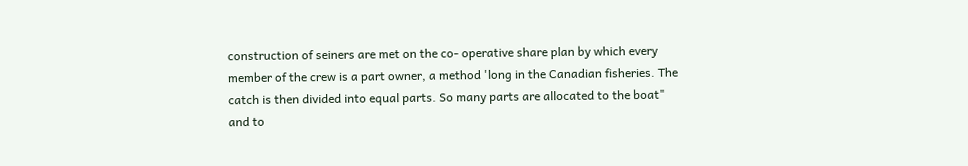construction of seiners are met on the co- operative share plan by which every member of the crew is a part owner, a method 'long in the Canadian fisheries. The catch is then divided into equal parts. So many parts are allocated to the boat" and to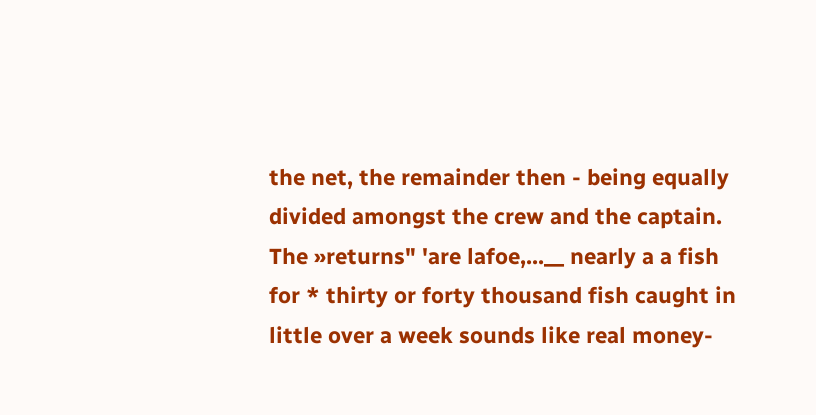the net, the remainder then - being equally divided amongst the crew and the captain. The »returns" 'are lafoe,...__ nearly a a fish for * thirty or forty thousand fish caught in little over a week sounds like real money-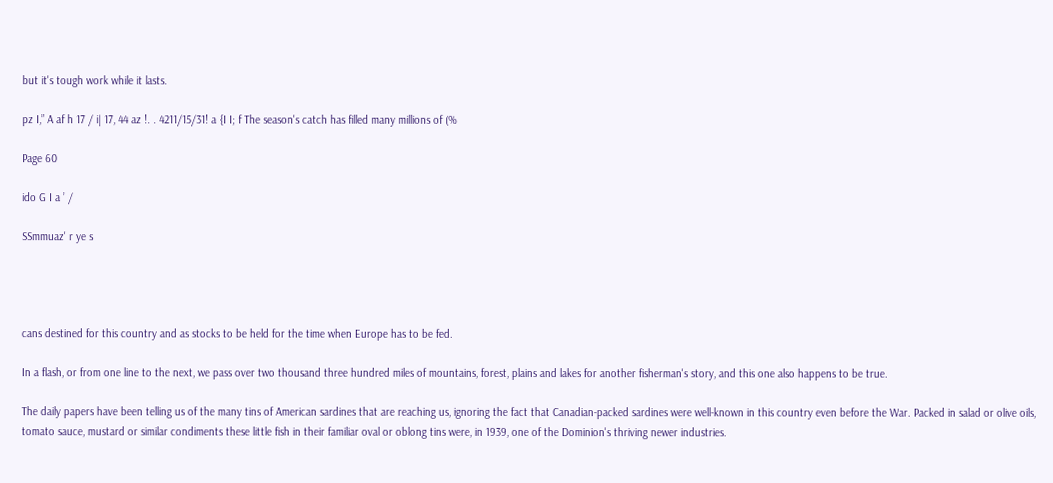but it's tough work while it lasts.

pz I,” A af h 17 / i| 17, 44 az !. . 4211/15/31! a {I I; f The season's catch has filled many millions of (%

Page 60

ido G I a ’ /

SSmmuaz' r ye s




cans destined for this country and as stocks to be held for the time when Europe has to be fed.

In a flash, or from one line to the next, we pass over two thousand three hundred miles of mountains, forest, plains and lakes for another fisherman's story, and this one also happens to be true.

The daily papers have been telling us of the many tins of American sardines that are reaching us, ignoring the fact that Canadian-packed sardines were well-known in this country even before the War. Packed in salad or olive oils, tomato sauce, mustard or similar condiments these little fish in their familiar oval or oblong tins were, in 1939, one of the Dominion's thriving newer industries.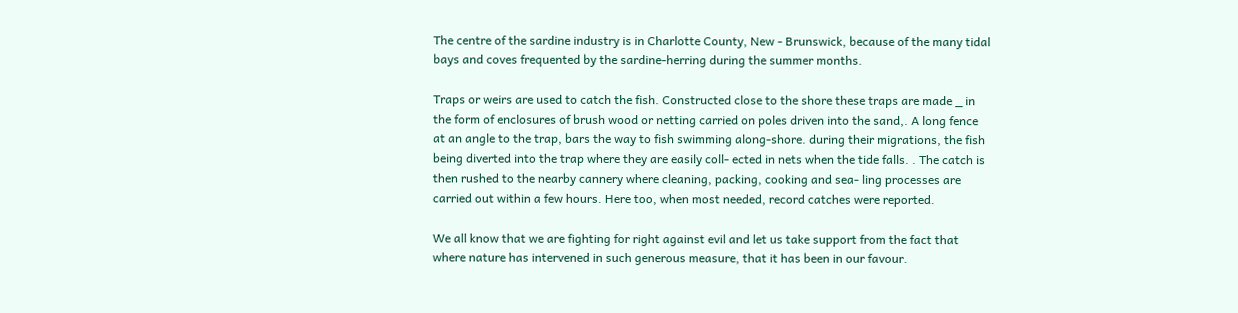The centre of the sardine industry is in Charlotte County, New - Brunswick, because of the many tidal bays and coves frequented by the sardine-herring during the summer months.

Traps or weirs are used to catch the fish. Constructed close to the shore these traps are made _ in the form of enclosures of brush wood or netting carried on poles driven into the sand,. A long fence at an angle to the trap, bars the way to fish swimming along-shore. during their migrations, the fish being diverted into the trap where they are easily coll- ected in nets when the tide falls. . The catch is then rushed to the nearby cannery where cleaning, packing, cooking and sea- ling processes are carried out within a few hours. Here too, when most needed, record catches were reported.

We all know that we are fighting for right against evil and let us take support from the fact that where nature has intervened in such generous measure, that it has been in our favour.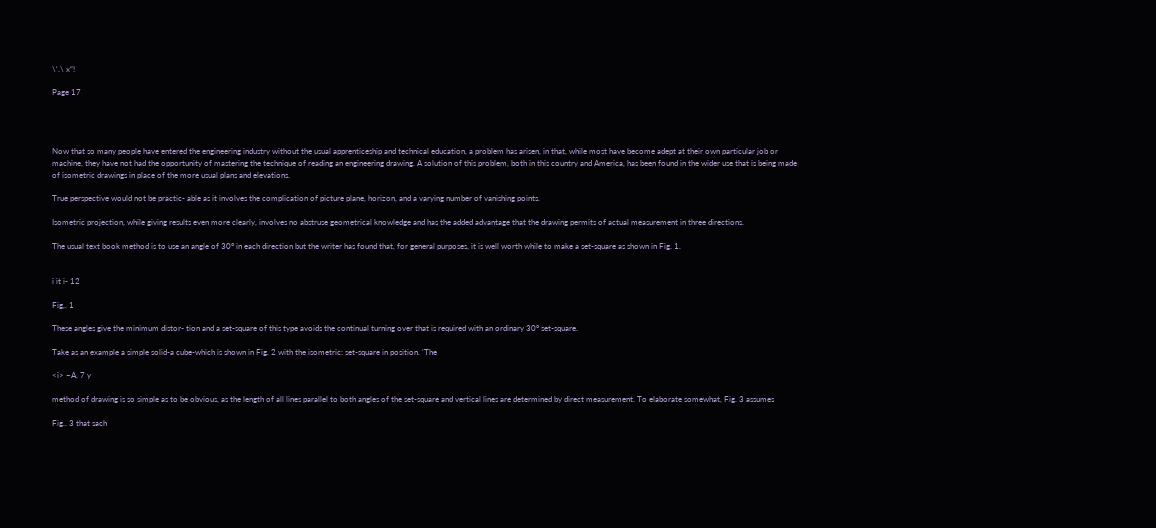\‘.\ x“!

Page 17




Now that so many people have entered the engineering industry without the usual apprenticeship and technical education, a problem has arisen, in that, while most have become adept at their own particular job or machine, they have not had the opportunity of mastering the technique of reading an engineering drawing. A solution of this problem, both in this country and America, has been found in the wider use that is being made of isometric drawings in place of the more usual plans and elevations.

True perspective would not be practic- able as it involves the complication of picture plane, horizon, and a varying number of vanishing points.

Isometric projection, while giving results even more clearly, involves no abstruse geometrical knowledge and has the added advantage that the drawing permits of actual measurement in three directions.

The usual text book method is to use an angle of 30° in each direction but the writer has found that, for general purposes, it is well worth while to make a set-square as shown in Fig. 1.


i it i- 12

Fig,. 1

These angles give the minimum distor- tion and a set-square of this type avoids the continual turning over that is required with an ordinary 30° set-square.

Take as an example a simple solid-a cube-which is shown in Fig. 2 with the isometric: set-square in position. 'The

<i> ~A, 7 y

method of drawing is so simple as to be obvious, as the length of all lines parallel to both angles of the set-square and vertical lines are determined by direct measurement. To elaborate somewhat, Fig. 3 assumes

Fig.. 3 that sach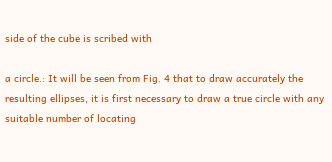side of the cube is scribed with

a circle.: It will be seen from Fig. 4 that to draw accurately the resulting ellipses, it is first necessary to draw a true circle with any suitable number of locating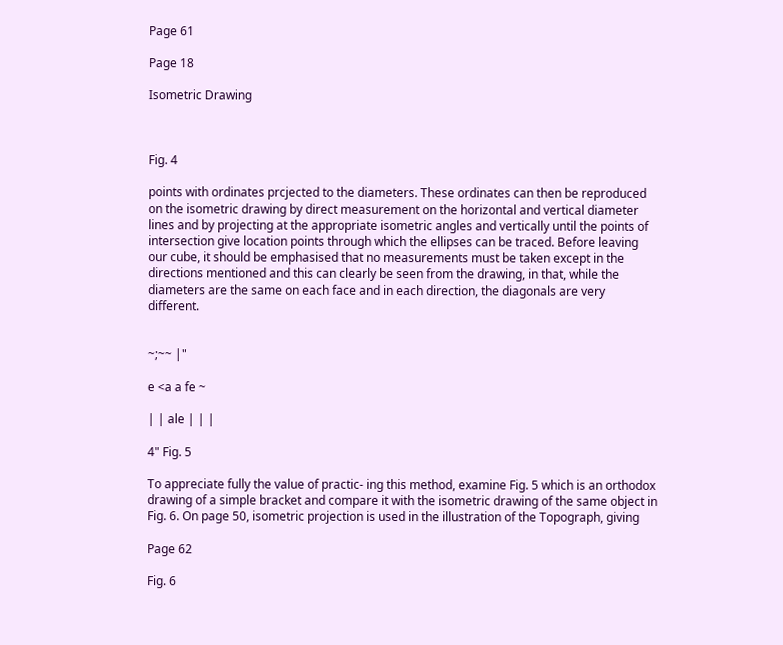Page 61

Page 18

Isometric Drawing



Fig. 4

points with ordinates prcjected to the diameters. These ordinates can then be reproduced on the isometric drawing by direct measurement on the horizontal and vertical diameter lines and by projecting at the appropriate isometric angles and vertically until the points of intersection give location points through which the ellipses can be traced. Before leaving our cube, it should be emphasised that no measurements must be taken except in the directions mentioned and this can clearly be seen from the drawing, in that, while the diameters are the same on each face and in each direction, the diagonals are very different.


~;~~ |"

e <a a fe ~

| | ale | | |

4" Fig. 5

To appreciate fully the value of practic- ing this method, examine Fig. 5 which is an orthodox drawing of a simple bracket and compare it with the isometric drawing of the same object in Fig. 6. On page 50, isometric projection is used in the illustration of the Topograph, giving

Page 62

Fig. 6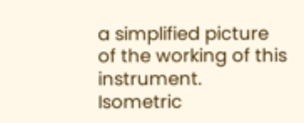a simplified picture of the working of this instrument. Isometric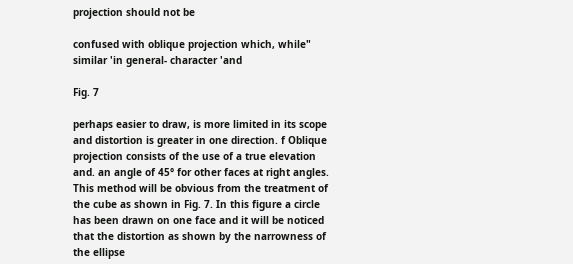projection should not be

confused with oblique projection which, while" similar 'in general- character 'and

Fig. 7

perhaps easier to draw, is more limited in its scope and distortion is greater in one direction. f Oblique projection consists of the use of a true elevation and. an angle of 45° for other faces at right angles. This method will be obvious from the treatment of the cube as shown in Fig. 7. In this figure a circle has been drawn on one face and it will be noticed that the distortion as shown by the narrowness of the ellipse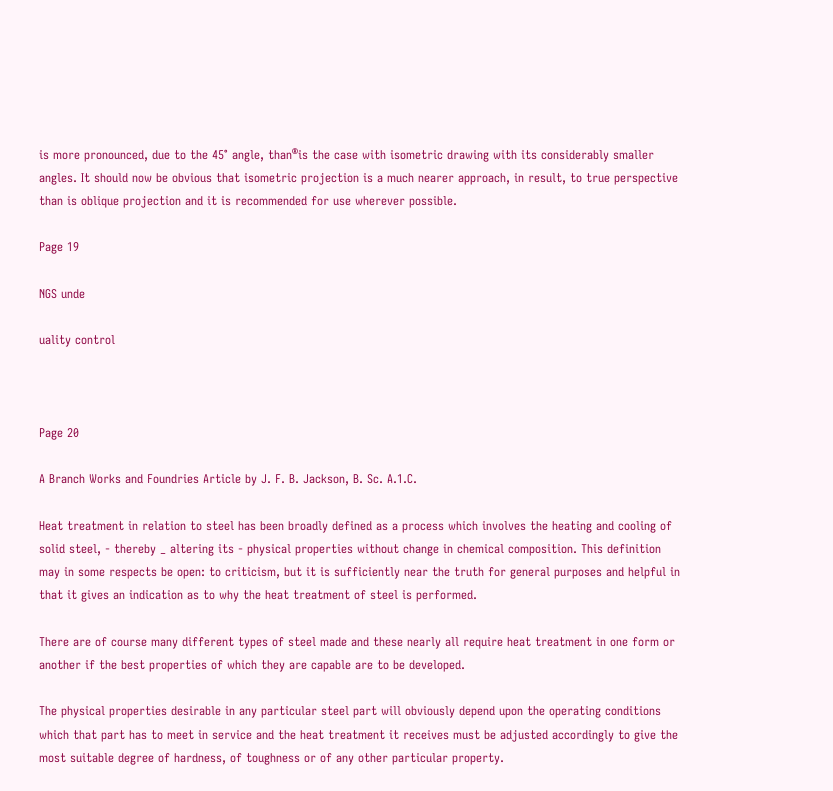is more pronounced, due to the 45° angle, than®is the case with isometric drawing with its considerably smaller angles. It should now be obvious that isometric projection is a much nearer approach, in result, to true perspective than is oblique projection and it is recommended for use wherever possible.

Page 19

NGS unde

uality control



Page 20

A Branch Works and Foundries Article by J. F. B. Jackson, B. Sc. A.1.C.

Heat treatment in relation to steel has been broadly defined as a process which involves the heating and cooling of solid steel, - thereby _ altering its - physical properties without change in chemical composition. This definition may in some respects be open: to criticism, but it is sufficiently near the truth for general purposes and helpful in that it gives an indication as to why the heat treatment of steel is performed.

There are of course many different types of steel made and these nearly all require heat treatment in one form or another if the best properties of which they are capable are to be developed.

The physical properties desirable in any particular steel part will obviously depend upon the operating conditions which that part has to meet in service and the heat treatment it receives must be adjusted accordingly to give the most suitable degree of hardness, of toughness or of any other particular property.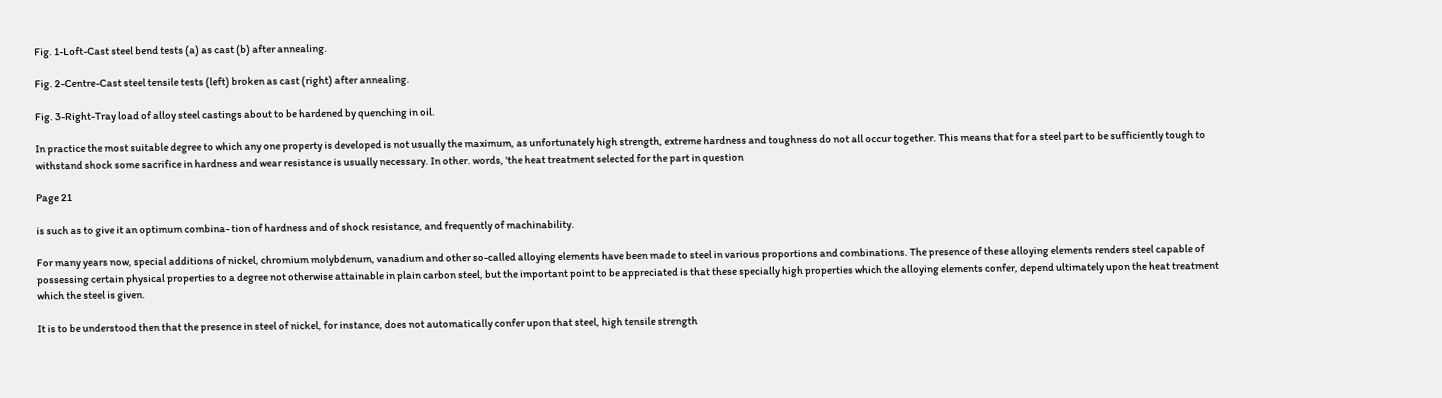Fig. 1-Loft-Cast steel bend tests (a) as cast (b) after annealing.

Fig. 2-Centre-Cast steel tensile tests (left) broken as cast (right) after annealing.

Fig. 3-Right-Tray load of alloy steel castings about to be hardened by quenching in oil.

In practice the most suitable degree to which any one property is developed is not usually the maximum, as unfortunately high strength, extreme hardness and toughness do not all occur together. This means that for a steel part to be sufficiently tough to withstand shock some sacrifice in hardness and wear resistance is usually necessary. In other. words, 'the heat treatment selected for the part in question

Page 21

is such as to give it an optimum combina- tion of hardness and of shock resistance, and frequently of machinability.

For many years now, special additions of nickel, chromium molybdenum, vanadium and other so-called alloying elements have been made to steel in various proportions and combinations. The presence of these alloying elements renders steel capable of possessing certain physical properties to a degree not otherwise attainable in plain carbon steel, but the important point to be appreciated is that these specially high properties which the alloying elements confer, depend ultimately upon the heat treatment which the steel is given.

It is to be understood then that the presence in steel of nickel, for instance, does not automatically confer upon that steel, high tensile strength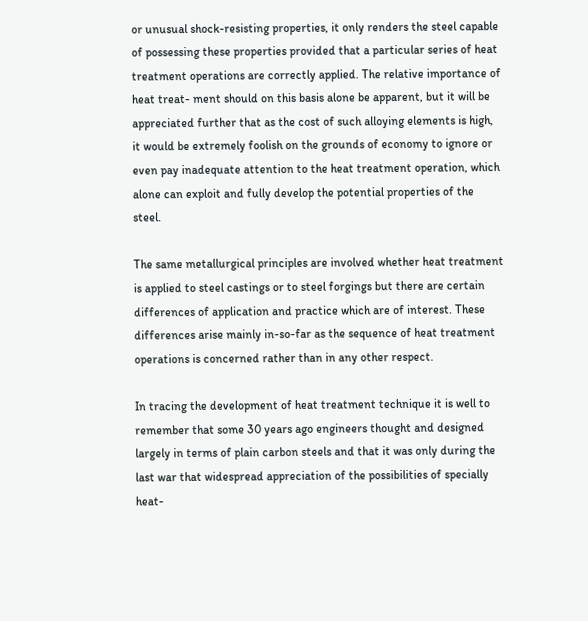or unusual shock-resisting properties, it only renders the steel capable of possessing these properties provided that a particular series of heat treatment operations are correctly applied. The relative importance of heat treat- ment should on this basis alone be apparent, but it will be appreciated further that as the cost of such alloying elements is high, it would be extremely foolish on the grounds of economy to ignore or even pay inadequate attention to the heat treatment operation, which alone can exploit and fully develop the potential properties of the steel.

The same metallurgical principles are involved whether heat treatment is applied to steel castings or to steel forgings but there are certain differences of application and practice which are of interest. These differences arise mainly in-so-far as the sequence of heat treatment operations is concerned rather than in any other respect.

In tracing the development of heat treatment technique it is well to remember that some 30 years ago engineers thought and designed largely in terms of plain carbon steels and that it was only during the last war that widespread appreciation of the possibilities of specially heat-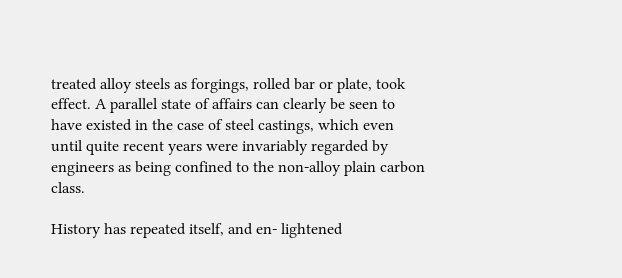treated alloy steels as forgings, rolled bar or plate, took effect. A parallel state of affairs can clearly be seen to have existed in the case of steel castings, which even until quite recent years were invariably regarded by engineers as being confined to the non-alloy plain carbon class.

History has repeated itself, and en- lightened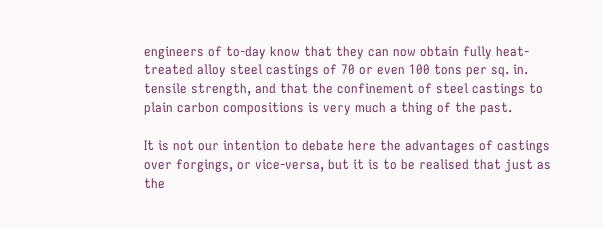engineers of to-day know that they can now obtain fully heat-treated alloy steel castings of 70 or even 100 tons per sq. in. tensile strength, and that the confinement of steel castings to plain carbon compositions is very much a thing of the past.

It is not our intention to debate here the advantages of castings over forgings, or vice-versa, but it is to be realised that just as the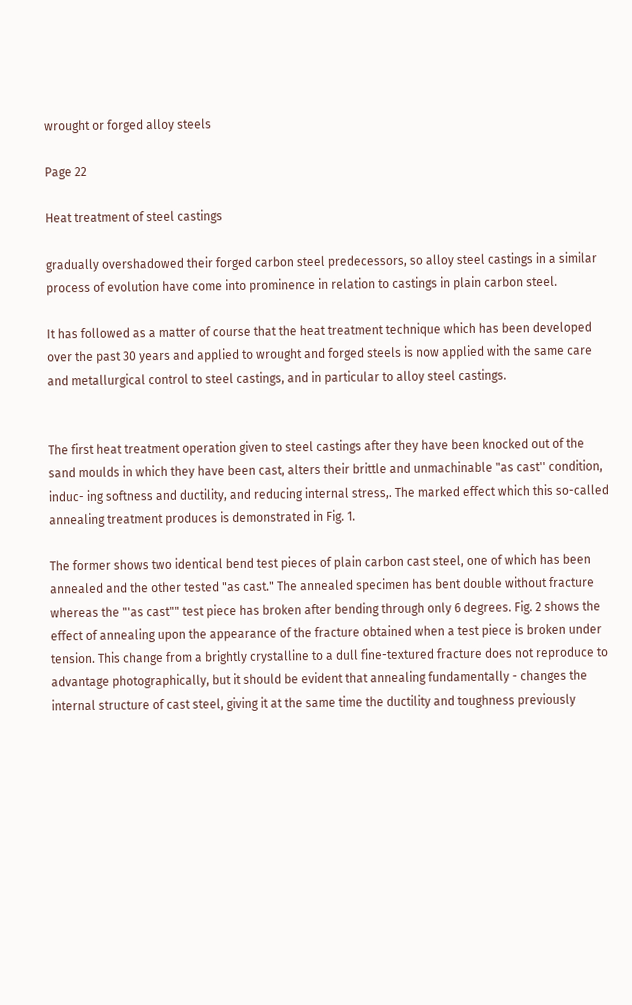wrought or forged alloy steels

Page 22

Heat treatment of steel castings

gradually overshadowed their forged carbon steel predecessors, so alloy steel castings in a similar process of evolution have come into prominence in relation to castings in plain carbon steel.

It has followed as a matter of course that the heat treatment technique which has been developed over the past 30 years and applied to wrought and forged steels is now applied with the same care and metallurgical control to steel castings, and in particular to alloy steel castings.


The first heat treatment operation given to steel castings after they have been knocked out of the sand moulds in which they have been cast, alters their brittle and unmachinable "as cast'' condition, induc- ing softness and ductility, and reducing internal stress,. The marked effect which this so-called annealing treatment produces is demonstrated in Fig. 1.

The former shows two identical bend test pieces of plain carbon cast steel, one of which has been annealed and the other tested "as cast." The annealed specimen has bent double without fracture whereas the "'as cast"" test piece has broken after bending through only 6 degrees. Fig. 2 shows the effect of annealing upon the appearance of the fracture obtained when a test piece is broken under tension. This change from a brightly crystalline to a dull fine-textured fracture does not reproduce to advantage photographically, but it should be evident that annealing fundamentally - changes the internal structure of cast steel, giving it at the same time the ductility and toughness previously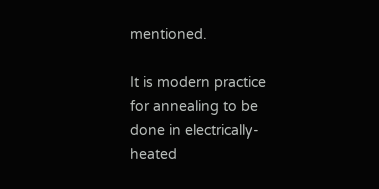mentioned.

It is modern practice for annealing to be done in electrically-heated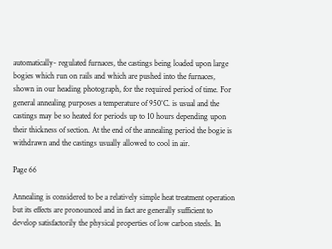automatically- regulated furnaces, the castings being loaded upon large bogies which run on rails and which are pushed into the furnaces, shown in our heading photograph, for the required period of time. For general annealing purposes a temperature of 950°C. is usual and the castings may be so heated for periods up to 10 hours depending upon their thickness of section. At the end of the annealing period the bogie is withdrawn and the castings usually allowed to cool in air.

Page 66

Annealing is considered to be a relatively simple heat treatment operation but its effects are pronounced and in fact are generally sufficient to develop satisfactorily the physical properties of low carbon steels. In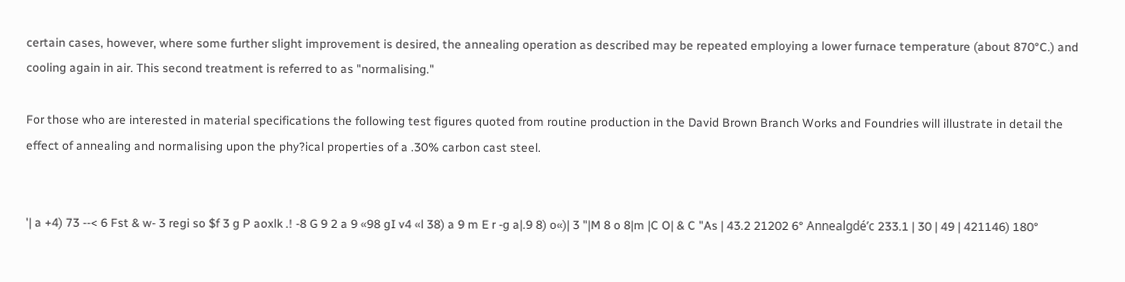certain cases, however, where some further slight improvement is desired, the annealing operation as described may be repeated employing a lower furnace temperature (about 870°C.) and cooling again in air. This second treatment is referred to as "normalising."

For those who are interested in material specifications the following test figures quoted from routine production in the David Brown Branch Works and Foundries will illustrate in detail the effect of annealing and normalising upon the phy?ical properties of a .30% carbon cast steel.


'| a +4) 73 --< 6 Fst & w- 3 regi so $f 3 g P aoxlk .! -8 G 9 2 a 9 «98 gI v4 «l 38) a 9 m E r -g a|.9 8) o«)| 3 "|M 8 o 8|m |C O| & C "As | 43.2 21202 6° Annealgdé’c 233.1 | 30 | 49 | 421146) 180°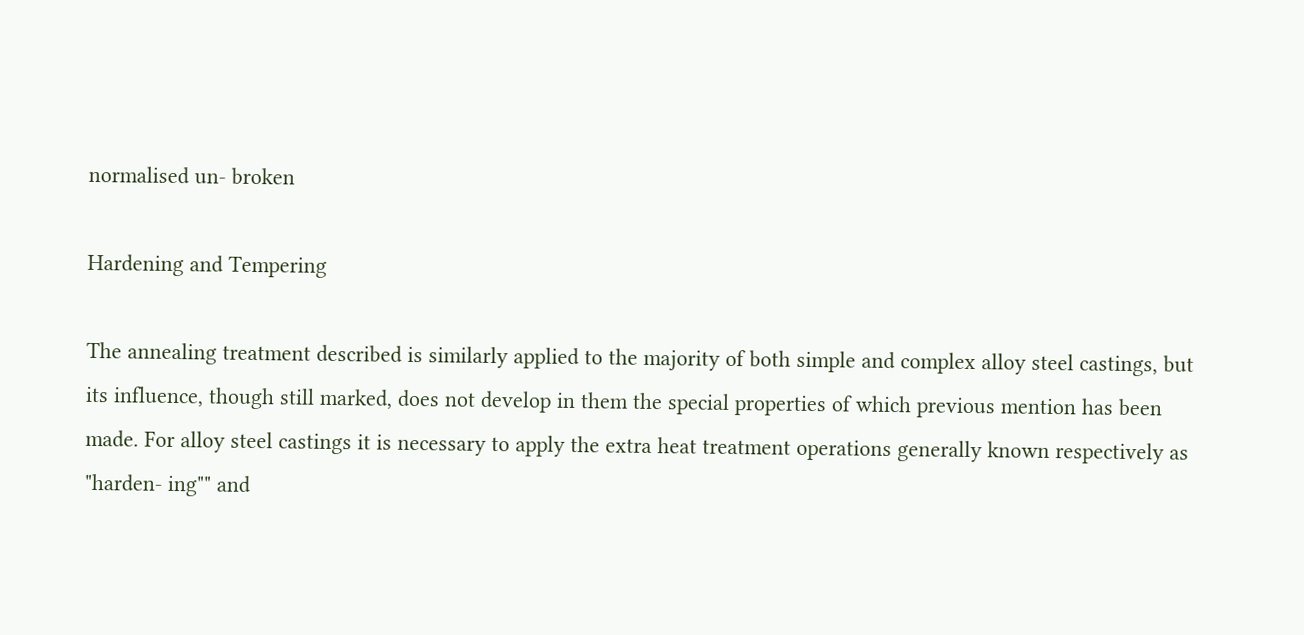normalised un- broken

Hardening and Tempering

The annealing treatment described is similarly applied to the majority of both simple and complex alloy steel castings, but its influence, though still marked, does not develop in them the special properties of which previous mention has been made. For alloy steel castings it is necessary to apply the extra heat treatment operations generally known respectively as "harden- ing"" and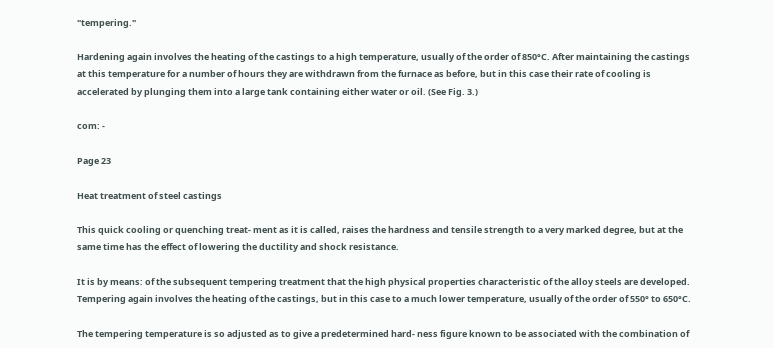"tempering."

Hardening again involves the heating of the castings to a high temperature, usually of the order of 850°C. After maintaining the castings at this temperature for a number of hours they are withdrawn from the furnace as before, but in this case their rate of cooling is accelerated by plunging them into a large tank containing either water or oil. (See Fig. 3.)

com: -

Page 23

Heat treatment of steel castings

This quick cooling or quenching treat- ment as it is called, raises the hardness and tensile strength to a very marked degree, but at the same time has the effect of lowering the ductility and shock resistance.

It is by means: of the subsequent tempering treatment that the high physical properties characteristic of the alloy steels are developed. Tempering again involves the heating of the castings, but in this case to a much lower temperature, usually of the order of 550° to 650°C.

The tempering temperature is so adjusted as to give a predetermined hard- ness figure known to be associated with the combination of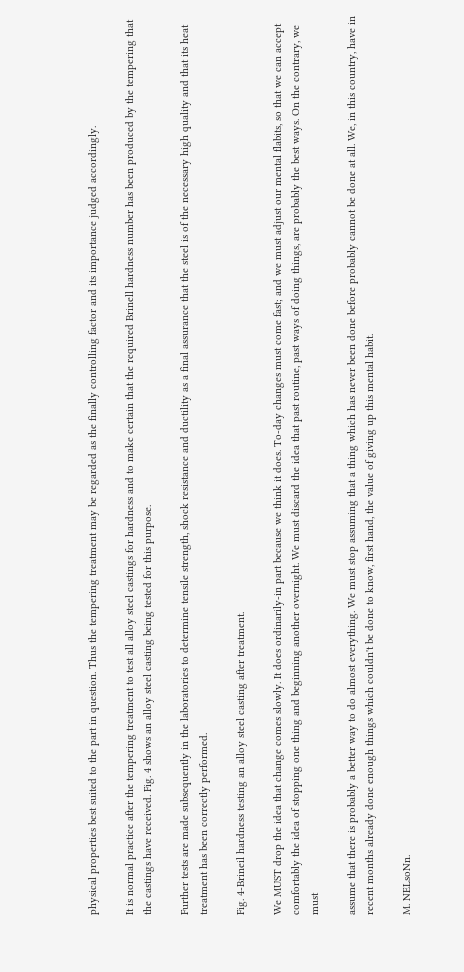physical properties best suited to the part in question. Thus the tempering treatment may be regarded as the finally controlling factor and its importance judged accordingly.

It is normal practice after the tempering treatment to test all alloy steel castings for hardness and to make certain that the required Brinell hardness number has been produced by the tempering that the castings have received. Fig. 4 shows an alloy steel casting being tested for this purpose.

Further tests are made subsequently in the laboratories to determine tensile strength, shock resistance and ductility as a final assurance that the steel is of the necessary high quality and that its heat treatment has been correctly performed.

Fig. 4-Brineil hardness testing an alloy steel casting after treatment.

We MUST drop the idea that change comes slowly. It does ordinarily-in part because we think it does. To-day changes must come fast; and we must adjust our mental flabits, so that we can accept comfortably the idea of stopping one thing and beginning another overnight. We must discard the idea that past routine, past ways of doing things, are probably the best ways. On the contrary, we must

assume that there is probably a better way to do almost everything. We must stop assuming that a thing which has never been done before probably cannot be done at all. We, in this country, have in recent months already done enough things which couldn't be done to know, first hand, the value of giving up this mental habit.

M. NELsoNn.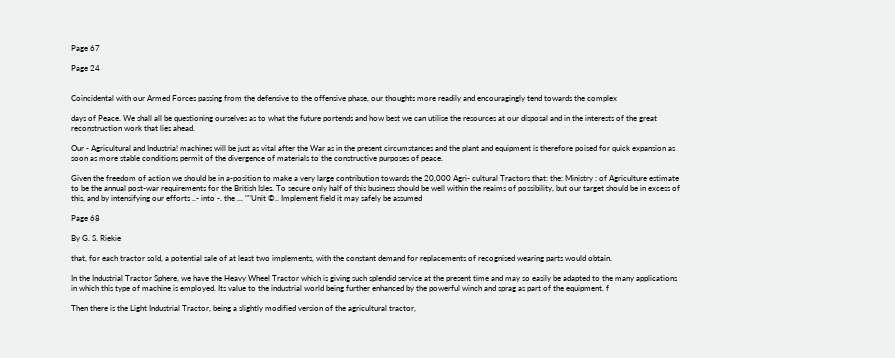Page 67

Page 24


Coincidental with our Armed Forces passing from the defensive to the offensive phase, our thoughts more readily and encouragingly tend towards the complex

days of Peace. We shall all be questioning ourselves as to what the future portends and how best we can utilise the resources at our disposal and in the interests of the great reconstruction work that lies ahead.

Our - Agricultural and Industria! machines will be just as vital after the War as in the present circumstances and the plant and equipment is therefore poised for quick expansion as soon as more stable conditions permit of the divergence of materials to the constructive purposes of peace.

Given the freedom of action we should be in a-position to make a very large contribution towards the 20,000 Agri- cultural Tractors that: the: Ministry : of Agriculture estimate to be the annual post-war requirements for the British Isles. To secure only half of this business should be well within the reaims of possibility, but our target should be in excess of this, and by intensifying our efforts ..- into -. the ... ""Unit ©.. Implement field it may safely be assumed

Page 68

By G. S. Riekie

that, for each tractor sold, a potential sale of at least two implements, with the constant demand for replacements of recognised wearing parts would obtain.

In the Industrial Tractor Sphere, we have the Heavy Wheel Tractor which is giving such splendid service at the present time and may so easily be adapted to the many applications in which this type of machine is employed. Its value to the industrial world being further enhanced by the powerful winch and sprag as part of the equipment. f

Then there is the Light Industrial Tractor, being a slightly modified version of the agricultural tractor,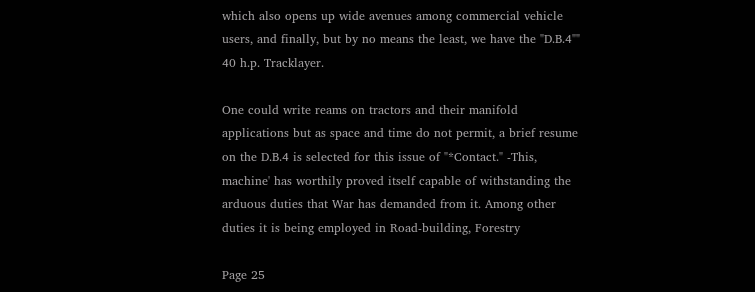which also opens up wide avenues among commercial vehicle users, and finally, but by no means the least, we have the "D.B.4"" 40 h.p. Tracklayer.

One could write reams on tractors and their manifold applications but as space and time do not permit, a brief resume on the D.B.4 is selected for this issue of "*Contact." -This, machine' has worthily proved itself capable of withstanding the arduous duties that War has demanded from it. Among other duties it is being employed in Road-building, Forestry

Page 25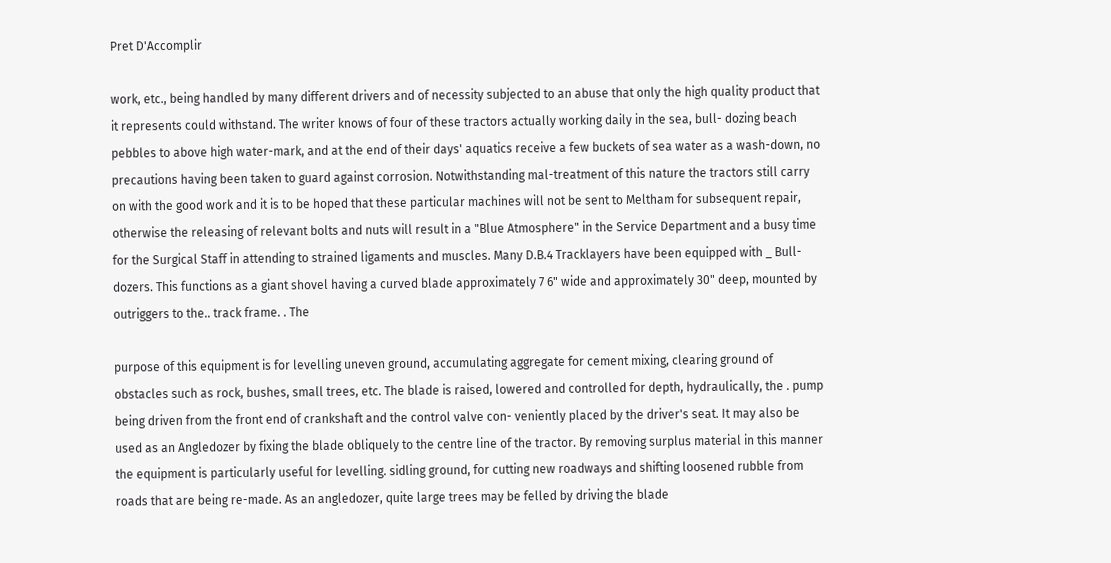Pret D'Accomplir

work, etc., being handled by many different drivers and of necessity subjected to an abuse that only the high quality product that it represents could withstand. The writer knows of four of these tractors actually working daily in the sea, bull- dozing beach pebbles to above high water-mark, and at the end of their days' aquatics receive a few buckets of sea water as a wash-down, no precautions having been taken to guard against corrosion. Notwithstanding mal-treatment of this nature the tractors still carry on with the good work and it is to be hoped that these particular machines will not be sent to Meltham for subsequent repair, otherwise the releasing of relevant bolts and nuts will result in a "Blue Atmosphere" in the Service Department and a busy time for the Surgical Staff in attending to strained ligaments and muscles. Many D.B.4 Tracklayers have been equipped with _ Bull-dozers. This functions as a giant shovel having a curved blade approximately 7 6" wide and approximately 30" deep, mounted by outriggers to the.. track frame. . The

purpose of this equipment is for levelling uneven ground, accumulating aggregate for cement mixing, clearing ground of obstacles such as rock, bushes, small trees, etc. The blade is raised, lowered and controlled for depth, hydraulically, the . pump being driven from the front end of crankshaft and the control valve con- veniently placed by the driver's seat. It may also be used as an Angledozer by fixing the blade obliquely to the centre line of the tractor. By removing surplus material in this manner the equipment is particularly useful for levelling. sidling ground, for cutting new roadways and shifting loosened rubble from roads that are being re-made. As an angledozer, quite large trees may be felled by driving the blade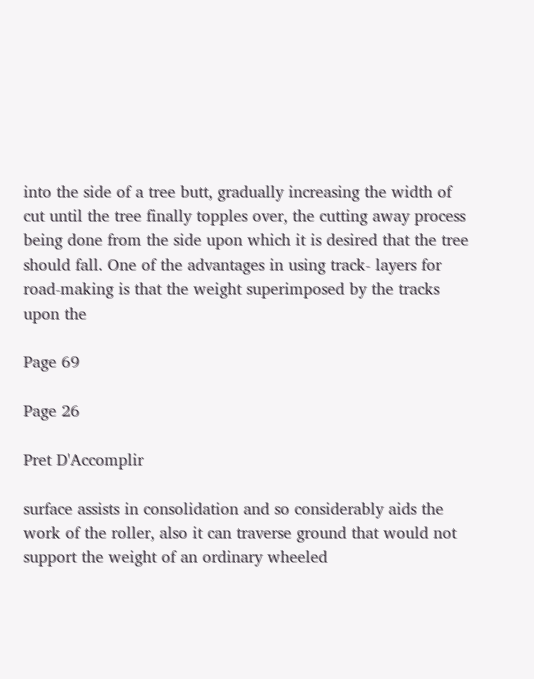into the side of a tree butt, gradually increasing the width of cut until the tree finally topples over, the cutting away process being done from the side upon which it is desired that the tree should fall. One of the advantages in using track- layers for road-making is that the weight superimposed by the tracks upon the

Page 69

Page 26

Pret D'Accomplir

surface assists in consolidation and so considerably aids the work of the roller, also it can traverse ground that would not support the weight of an ordinary wheeled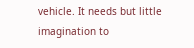vehicle. It needs but little imagination to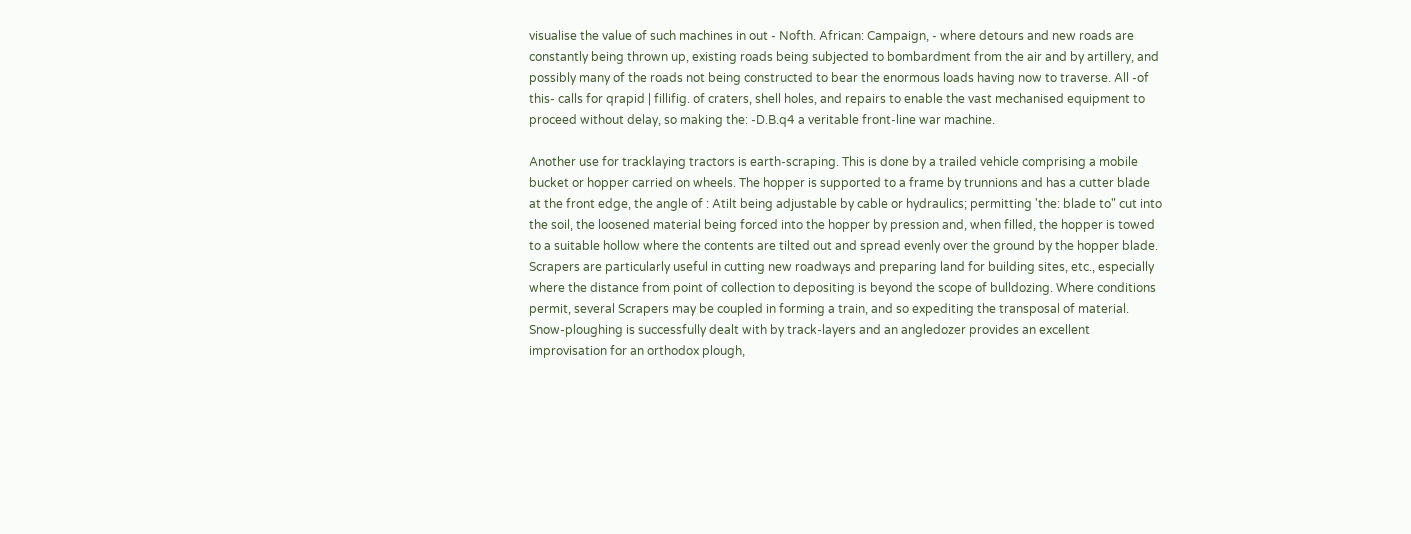visualise the value of such machines in out - Nofth. African: Campaign, - where detours and new roads are constantly being thrown up, existing roads being subjected to bombardment from the air and by artillery, and possibly many of the roads not being constructed to bear the enormous loads having now to traverse. All -of this- calls for qrapid | fillifig. of craters, shell holes, and repairs to enable the vast mechanised equipment to proceed without delay, so making the: -D.B.q4 a veritable front-line war machine.

Another use for tracklaying tractors is earth-scraping. This is done by a trailed vehicle comprising a mobile bucket or hopper carried on wheels. The hopper is supported to a frame by trunnions and has a cutter blade at the front edge, the angle of : Atilt being adjustable by cable or hydraulics; permitting 'the: blade to" cut into the soil, the loosened material being forced into the hopper by pression and, when filled, the hopper is towed to a suitable hollow where the contents are tilted out and spread evenly over the ground by the hopper blade. Scrapers are particularly useful in cutting new roadways and preparing land for building sites, etc., especially where the distance from point of collection to depositing is beyond the scope of bulldozing. Where conditions permit, several Scrapers may be coupled in forming a train, and so expediting the transposal of material. Snow-ploughing is successfully dealt with by track-layers and an angledozer provides an excellent improvisation for an orthodox plough,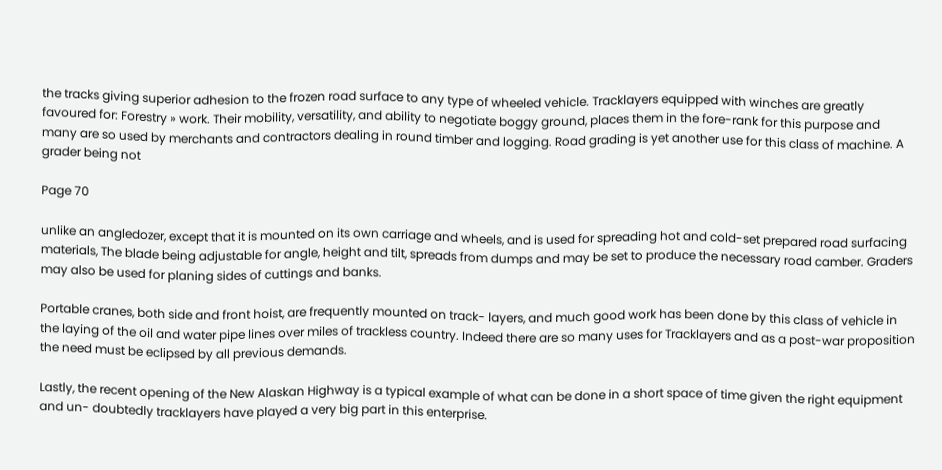the tracks giving superior adhesion to the frozen road surface to any type of wheeled vehicle. Tracklayers equipped with winches are greatly favoured for: Forestry » work. Their mobility, versatility, and ability to negotiate boggy ground, places them in the fore-rank for this purpose and many are so used by merchants and contractors dealing in round timber and logging. Road grading is yet another use for this class of machine. A grader being not

Page 70

unlike an angledozer, except that it is mounted on its own carriage and wheels, and is used for spreading hot and cold-set prepared road surfacing materials, The blade being adjustable for angle, height and tilt, spreads from dumps and may be set to produce the necessary road camber. Graders may also be used for planing sides of cuttings and banks.

Portable cranes, both side and front hoist, are frequently mounted on track- layers, and much good work has been done by this class of vehicle in the laying of the oil and water pipe lines over miles of trackless country. Indeed there are so many uses for Tracklayers and as a post-war proposition the need must be eclipsed by all previous demands.

Lastly, the recent opening of the New Alaskan Highway is a typical example of what can be done in a short space of time given the right equipment and un- doubtedly tracklayers have played a very big part in this enterprise.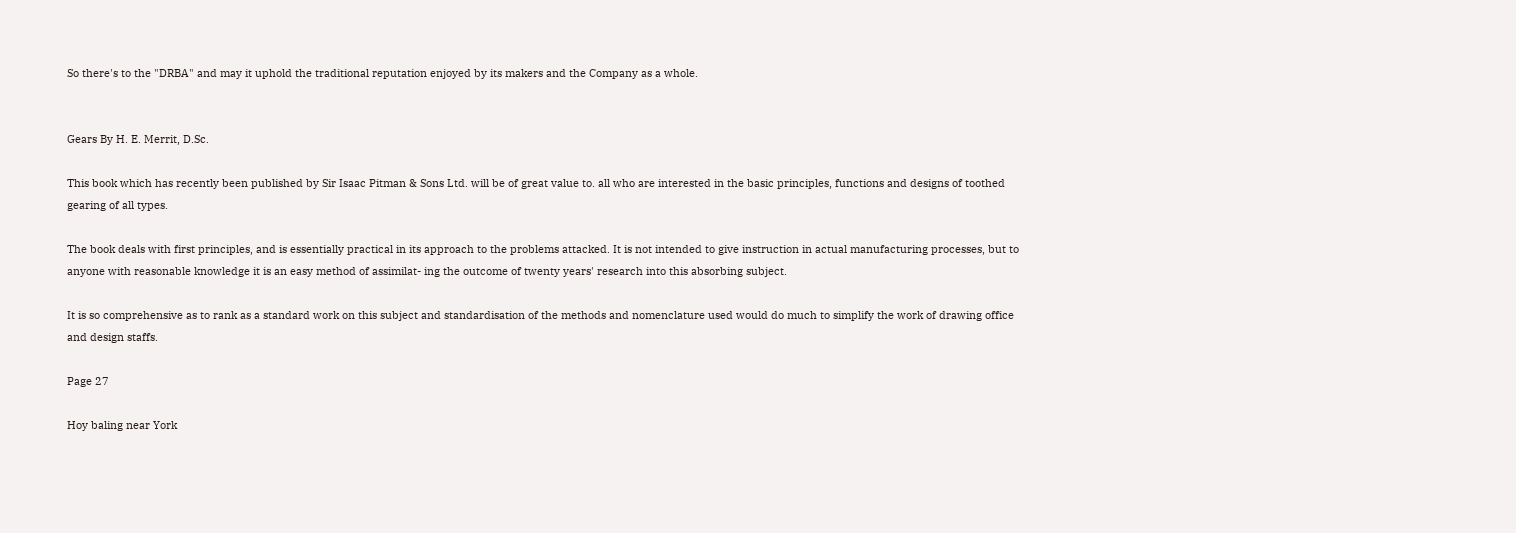So there's to the "DRBA" and may it uphold the traditional reputation enjoyed by its makers and the Company as a whole.


Gears By H. E. Merrit, D.Sc.

This book which has recently been published by Sir Isaac Pitman & Sons Ltd. will be of great value to. all who are interested in the basic principles, functions and designs of toothed gearing of all types.

The book deals with first principles, and is essentially practical in its approach to the problems attacked. It is not intended to give instruction in actual manufacturing processes, but to anyone with reasonable knowledge it is an easy method of assimilat- ing the outcome of twenty years' research into this absorbing subject.

It is so comprehensive as to rank as a standard work on this subject and standardisation of the methods and nomenclature used would do much to simplify the work of drawing office and design staffs.

Page 27

Hoy baling near York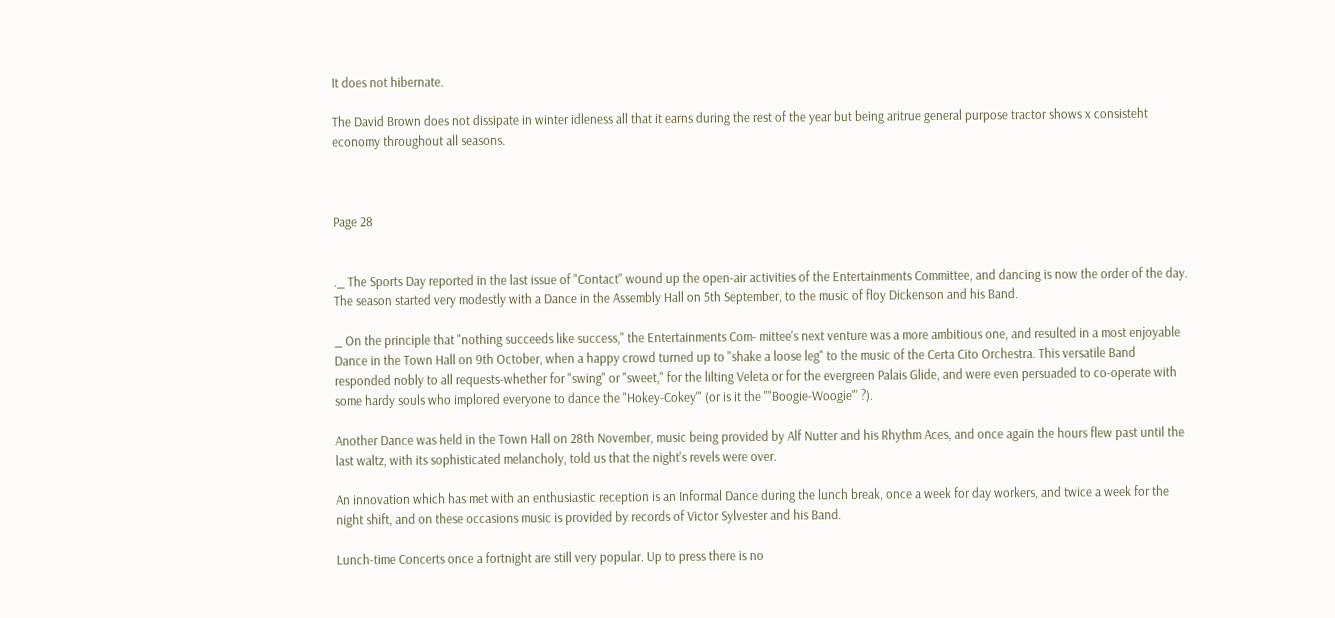It does not hibernate.

The David Brown does not dissipate in winter idleness all that it earns during the rest of the year but being aritrue general purpose tractor shows x consisteht economy throughout all seasons.



Page 28


._ The Sports Day reported in the last issue of "Contact'' wound up the open-air activities of the Entertainments Committee, and dancing is now the order of the day. The season started very modestly with a Dance in the Assembly Hall on 5th September, to the music of floy Dickenson and his Band.

_ On the principle that "nothing succeeds like success," the Entertainments Com- mittee's next venture was a more ambitious one, and resulted in a most enjoyable Dance in the Town Hall on 9th October, when a happy crowd turned up to "shake a loose leg" to the music of the Certa Cito Orchestra. This versatile Band responded nobly to all requests-whether for "swing" or "sweet," for the lilting Veleta or for the evergreen Palais Glide, and were even persuaded to co-operate with some hardy souls who implored everyone to dance the "Hokey-Cokey'" (or is it the ""Boogie-Woogie"' ?).

Another Dance was held in the Town Hall on 28th November, music being provided by Alf Nutter and his Rhythm Aces, and once again the hours flew past until the last waltz, with its sophisticated melancholy, told us that the night's revels were over.

An innovation which has met with an enthusiastic reception is an Informal Dance during the lunch break, once a week for day workers, and twice a week for the night shift, and on these occasions music is provided by records of Victor Sylvester and his Band.

Lunch-time Concerts once a fortnight are still very popular. Up to press there is no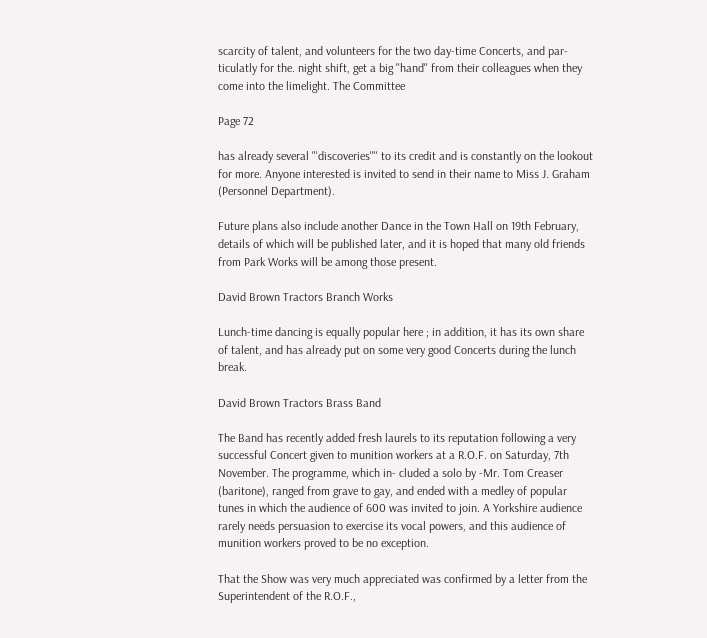scarcity of talent, and volunteers for the two day-time Concerts, and par- ticulatly for the. night shift, get a big ''hand" from their colleagues when they come into the limelight. The Committee

Page 72

has already several "'discoveries'"' to its credit and is constantly on the lookout for more. Anyone interested is invited to send in their name to Miss J. Graham (Personnel Department).

Future plans also include another Dance in the Town Hall on 19th February, details of which will be published later, and it is hoped that many old friends from Park Works will be among those present.

David Brown Tractors Branch Works

Lunch-time dancing is equally popular here ; in addition, it has its own share of talent, and has already put on some very good Concerts during the lunch break.

David Brown Tractors Brass Band

The Band has recently added fresh laurels to its reputation following a very successful Concert given to munition workers at a R.O.F. on Saturday, 7th November. The programme, which in- cluded a solo by -Mr. Tom Creaser (baritone), ranged from grave to gay, and ended with a medley of popular tunes in which the audience of 600 was invited to join. A Yorkshire audience rarely needs persuasion to exercise its vocal powers, and this audience of munition workers proved to be no exception.

That the Show was very much appreciated was confirmed by a letter from the Superintendent of the R.O.F.,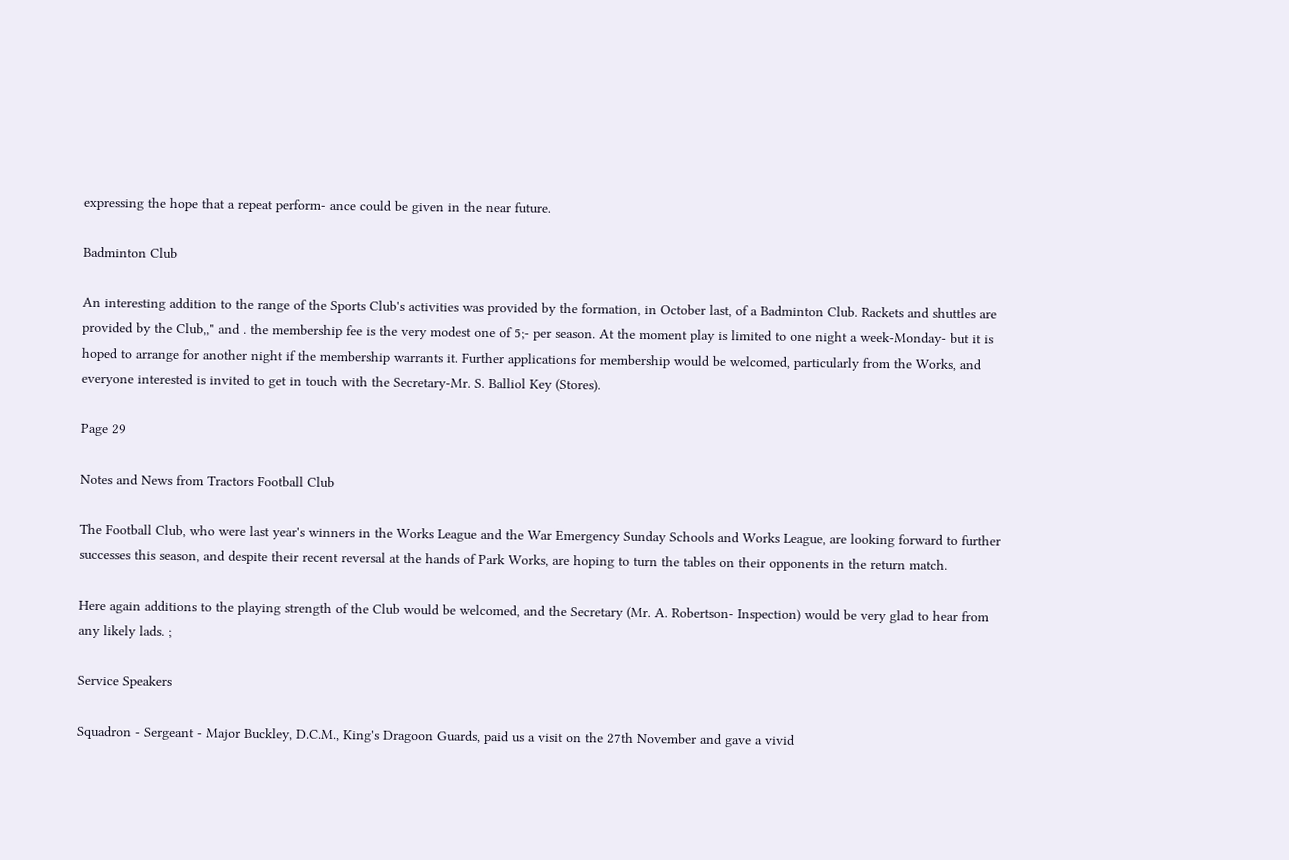expressing the hope that a repeat perform- ance could be given in the near future.

Badminton Club

An interesting addition to the range of the Sports Club's activities was provided by the formation, in October last, of a Badminton Club. Rackets and shuttles are provided by the Club,," and . the membership fee is the very modest one of 5;- per season. At the moment play is limited to one night a week-Monday- but it is hoped to arrange for another night if the membership warrants it. Further applications for membership would be welcomed, particularly from the Works, and everyone interested is invited to get in touch with the Secretary-Mr. S. Balliol Key (Stores).

Page 29

Notes and News from Tractors Football Club

The Football Club, who were last year's winners in the Works League and the War Emergency Sunday Schools and Works League, are looking forward to further successes this season, and despite their recent reversal at the hands of Park Works, are hoping to turn the tables on their opponents in the return match.

Here again additions to the playing strength of the Club would be welcomed, and the Secretary (Mr. A. Robertson- Inspection) would be very glad to hear from any likely lads. ;

Service Speakers

Squadron - Sergeant - Major Buckley, D.C.M., King's Dragoon Guards, paid us a visit on the 27th November and gave a vivid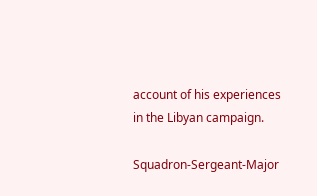account of his experiences in the Libyan campaign.

Squadron-Sergeant-Major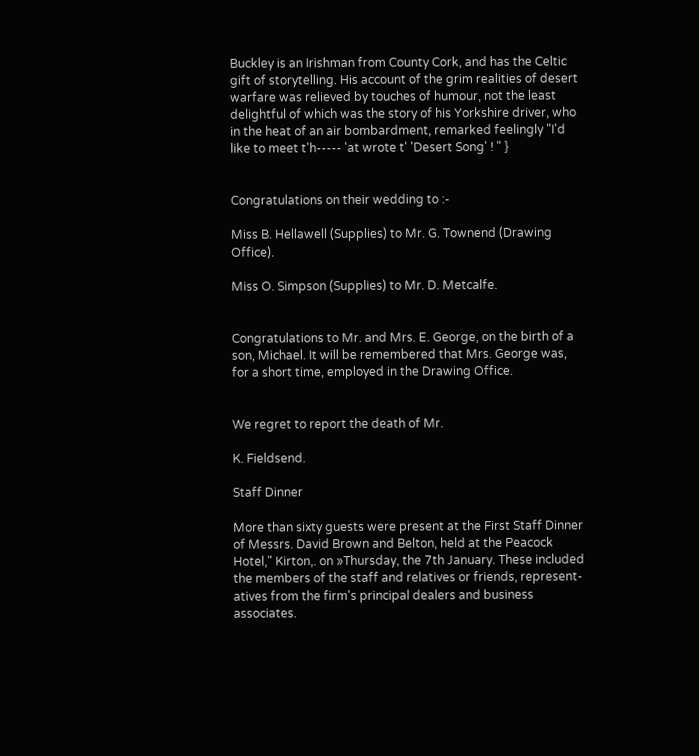Buckley is an Irishman from County Cork, and has the Celtic gift of storytelling. His account of the grim realities of desert warfare was relieved by touches of humour, not the least delightful of which was the story of his Yorkshire driver, who in the heat of an air bombardment, remarked feelingly "I'd like to meet t'h----- 'at wrote t' 'Desert Song' ! " }


Congratulations on their wedding to :-

Miss B. Hellawell (Supplies) to Mr. G. Townend (Drawing Office).

Miss O. Simpson (Supplies) to Mr. D. Metcalfe.


Congratulations to Mr. and Mrs. E. George, on the birth of a son, Michael. It will be remembered that Mrs. George was, for a short time, employed in the Drawing Office.


We regret to report the death of Mr.

K. Fieldsend.

Staff Dinner

More than sixty guests were present at the First Staff Dinner of Messrs. David Brown and Belton, held at the Peacock Hotel," Kirton,. on »Thursday, the 7th January. These included the members of the staff and relatives or friends, represent- atives from the firm's principal dealers and business associates.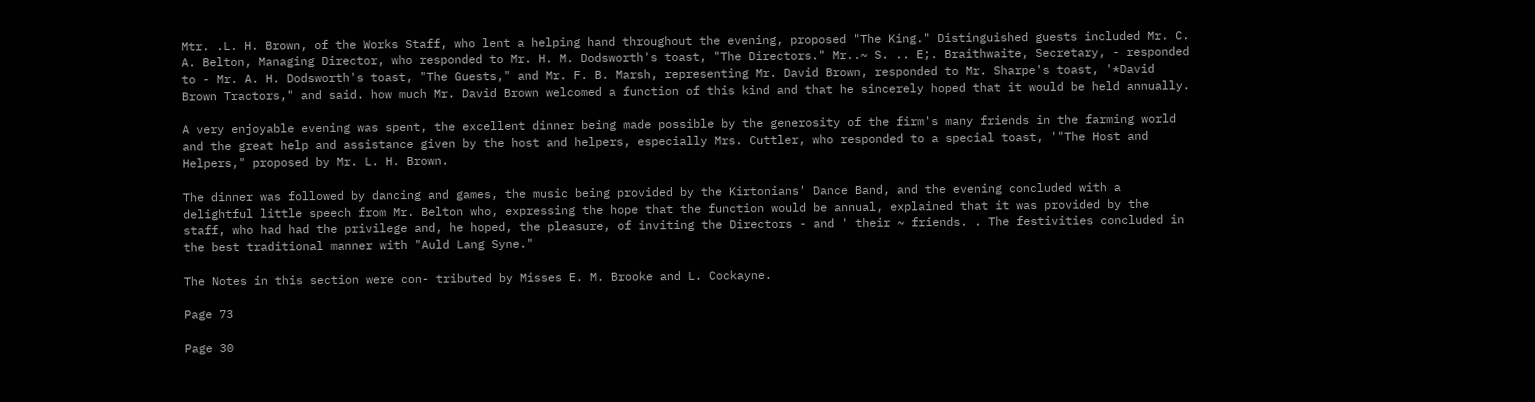Mtr. .L. H. Brown, of the Works Staff, who lent a helping hand throughout the evening, proposed "The King." Distinguished guests included Mr. C. A. Belton, Managing Director, who responded to Mr. H. M. Dodsworth's toast, "The Directors." Mr..~ S. .. E;. Braithwaite, Secretary, - responded to - Mr. A. H. Dodsworth's toast, "The Guests," and Mr. F. B. Marsh, representing Mr. David Brown, responded to Mr. Sharpe's toast, '*David Brown Tractors," and said. how much Mr. David Brown welcomed a function of this kind and that he sincerely hoped that it would be held annually.

A very enjoyable evening was spent, the excellent dinner being made possible by the generosity of the firm's many friends in the farming world and the great help and assistance given by the host and helpers, especially Mrs. Cuttler, who responded to a special toast, '"The Host and Helpers," proposed by Mr. L. H. Brown.

The dinner was followed by dancing and games, the music being provided by the Kirtonians' Dance Band, and the evening concluded with a delightful little speech from Mr. Belton who, expressing the hope that the function would be annual, explained that it was provided by the staff, who had had the privilege and, he hoped, the pleasure, of inviting the Directors - and ' their ~ friends. . The festivities concluded in the best traditional manner with "Auld Lang Syne."

The Notes in this section were con- tributed by Misses E. M. Brooke and L. Cockayne.

Page 73

Page 30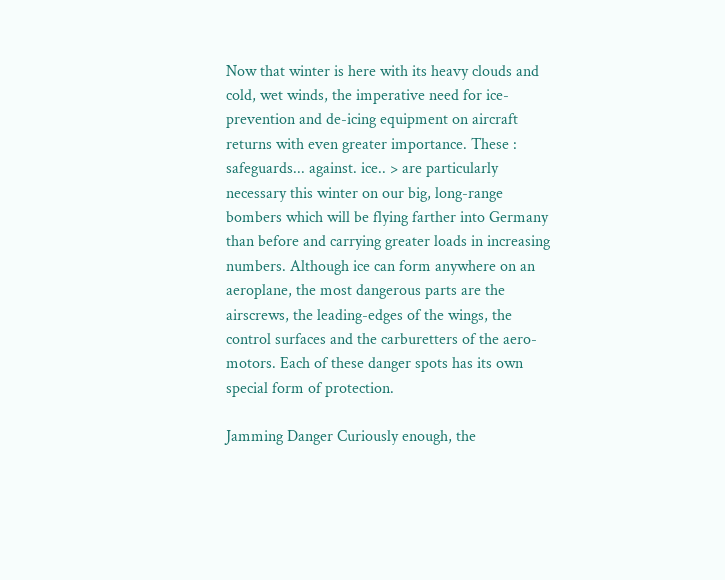Now that winter is here with its heavy clouds and cold, wet winds, the imperative need for ice-prevention and de-icing equipment on aircraft returns with even greater importance. These : safeguards... against. ice.. > are particularly necessary this winter on our big, long-range bombers which will be flying farther into Germany than before and carrying greater loads in increasing numbers. Although ice can form anywhere on an aeroplane, the most dangerous parts are the airscrews, the leading-edges of the wings, the control surfaces and the carburetters of the aero-motors. Each of these danger spots has its own special form of protection.

Jamming Danger Curiously enough, the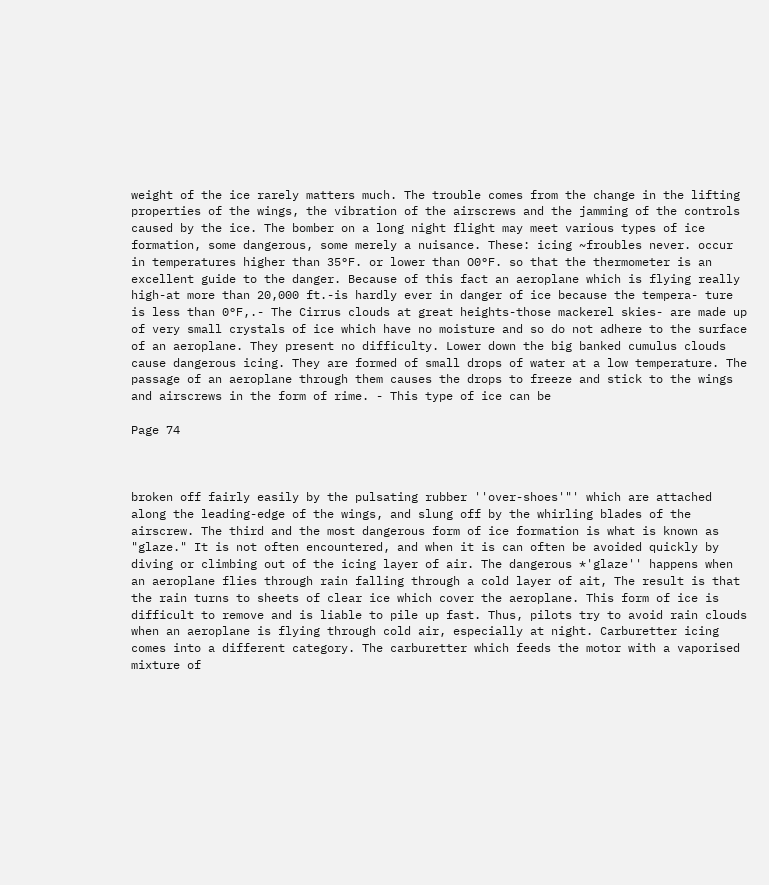weight of the ice rarely matters much. The trouble comes from the change in the lifting properties of the wings, the vibration of the airscrews and the jamming of the controls caused by the ice. The bomber on a long night flight may meet various types of ice formation, some dangerous, some merely a nuisance. These: icing ~froubles never. occur in temperatures higher than 35°F. or lower than O0°F. so that the thermometer is an excellent guide to the danger. Because of this fact an aeroplane which is flying really high-at more than 20,000 ft.-is hardly ever in danger of ice because the tempera- ture is less than 0°F,.- The Cirrus clouds at great heights-those mackerel skies- are made up of very small crystals of ice which have no moisture and so do not adhere to the surface of an aeroplane. They present no difficulty. Lower down the big banked cumulus clouds cause dangerous icing. They are formed of small drops of water at a low temperature. The passage of an aeroplane through them causes the drops to freeze and stick to the wings and airscrews in the form of rime. - This type of ice can be

Page 74



broken off fairly easily by the pulsating rubber ''over-shoes'"' which are attached along the leading-edge of the wings, and slung off by the whirling blades of the airscrew. The third and the most dangerous form of ice formation is what is known as "glaze." It is not often encountered, and when it is can often be avoided quickly by diving or climbing out of the icing layer of air. The dangerous *'glaze'' happens when an aeroplane flies through rain falling through a cold layer of ait, The result is that the rain turns to sheets of clear ice which cover the aeroplane. This form of ice is difficult to remove and is liable to pile up fast. Thus, pilots try to avoid rain clouds when an aeroplane is flying through cold air, especially at night. Carburetter icing comes into a different category. The carburetter which feeds the motor with a vaporised mixture of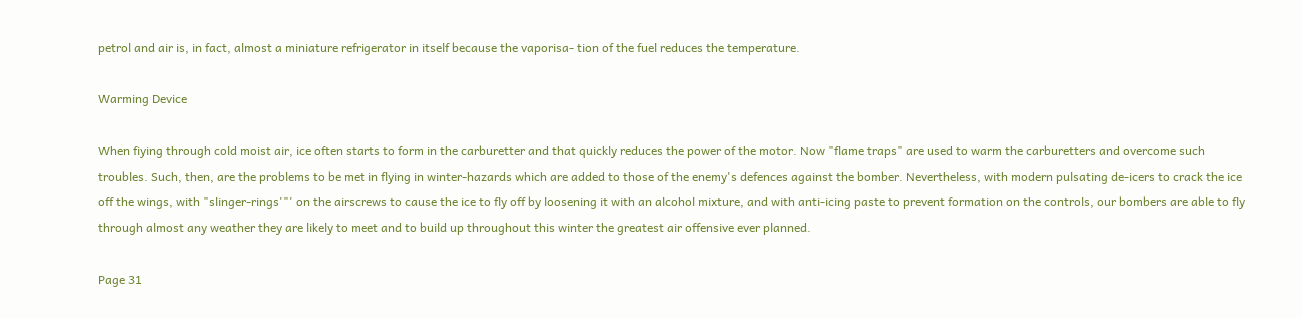petrol and air is, in fact, almost a miniature refrigerator in itself because the vaporisa- tion of the fuel reduces the temperature.

Warming Device

When fiying through cold moist air, ice often starts to form in the carburetter and that quickly reduces the power of the motor. Now "flame traps" are used to warm the carburetters and overcome such troubles. Such, then, are the problems to be met in flying in winter-hazards which are added to those of the enemy's defences against the bomber. Nevertheless, with modern pulsating de-icers to crack the ice off the wings, with "slinger-rings'"' on the airscrews to cause the ice to fly off by loosening it with an alcohol mixture, and with anti-icing paste to prevent formation on the controls, our bombers are able to fly through almost any weather they are likely to meet and to build up throughout this winter the greatest air offensive ever planned.

Page 31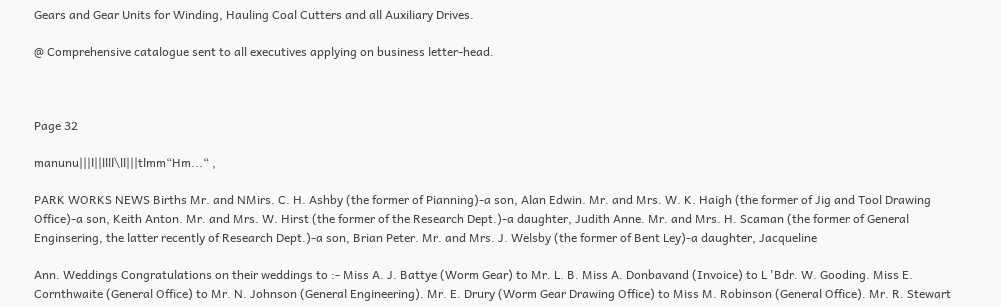Gears and Gear Units for Winding, Hauling Coal Cutters and all Auxiliary Drives.

@ Comprehensive catalogue sent to all executives applying on business letter-head.



Page 32

manunu|||l||llll\ll|||tlmm“Hm...“ ,

PARK WORKS NEWS Births Mr. and NMirs. C. H. Ashby (the former of Pianning)-a son, Alan Edwin. Mr. and Mrs. W. K. Haigh (the former of Jig and Tool Drawing Office)-a son, Keith Anton. Mr. and Mrs. W. Hirst (the former of the Research Dept.)-a daughter, Judith Anne. Mr. and Mrs. H. Scaman (the former of General Enginsering, the latter recently of Research Dept.)-a son, Brian Peter. Mr. and Mrs. J. Welsby (the former of Bent Ley)-a daughter, Jacqueline

Ann. Weddings Congratulations on their weddings to :- Miss A. J. Battye (Worm Gear) to Mr. L. B. Miss A. Donbavand (Invoice) to L 'Bdr. W. Gooding. Miss E. Cornthwaite (General Office) to Mr. N. Johnson (General Engineering). Mr. E. Drury (Worm Gear Drawing Office) to Miss M. Robinson (General Office). Mr. R. Stewart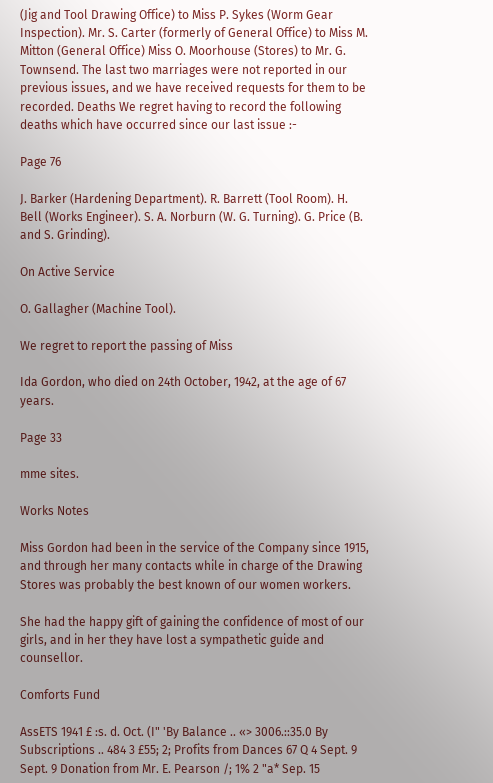(Jig and Tool Drawing Office) to Miss P. Sykes (Worm Gear Inspection). Mr. S. Carter (formerly of General Office) to Miss M. Mitton (General Office) Miss O. Moorhouse (Stores) to Mr. G. Townsend. The last two marriages were not reported in our previous issues, and we have received requests for them to be recorded. Deaths We regret having to record the following deaths which have occurred since our last issue :-

Page 76

J. Barker (Hardening Department). R. Barrett (Tool Room). H. Bell (Works Engineer). S. A. Norburn (W. G. Turning). G. Price (B. and S. Grinding).

On Active Service

O. Gallagher (Machine Tool).

We regret to report the passing of Miss

Ida Gordon, who died on 24th October, 1942, at the age of 67 years.

Page 33

mme sites.

Works Notes

Miss Gordon had been in the service of the Company since 1915, and through her many contacts while in charge of the Drawing Stores was probably the best known of our women workers.

She had the happy gift of gaining the confidence of most of our girls, and in her they have lost a sympathetic guide and counsellor.

Comforts Fund

AssETS 1941 £ :s. d. Oct. (I" 'By Balance .. «> 3006.::35.0 By Subscriptions .. 484 3 £55; 2; Profits from Dances 67 Q 4 Sept. 9 Sept. 9 Donation from Mr. E. Pearson /; 1% 2 "a* Sep. 15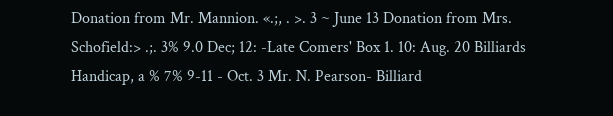Donation from Mr. Mannion. «.;, . >. 3 ~ June 13 Donation from Mrs. Schofield:> .;. 3% 9.0 Dec; 12: -Late Comers' Box 1. 10: Aug. 20 Billiards Handicap, a % 7% 9-11 - Oct. 3 Mr. N. Pearson- Billiard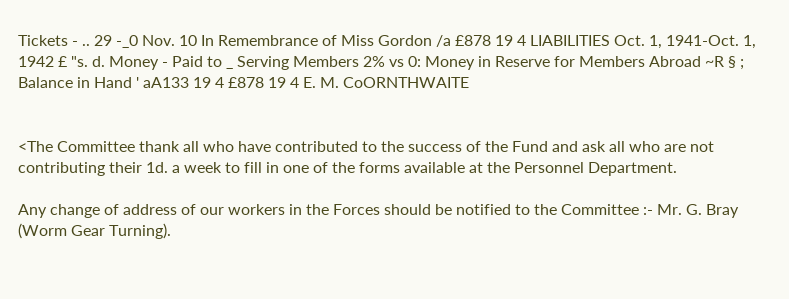Tickets - .. 29 -_0 Nov. 10 In Remembrance of Miss Gordon /a £878 19 4 LIABILITIES Oct. 1, 1941-Oct. 1, 1942 £ "s. d. Money - Paid to _ Serving Members 2% vs 0: Money in Reserve for Members Abroad ~R § ; Balance in Hand ' aA133 19 4 £878 19 4 E. M. CoORNTHWAITE


<The Committee thank all who have contributed to the success of the Fund and ask all who are not contributing their 1d. a week to fill in one of the forms available at the Personnel Department.

Any change of address of our workers in the Forces should be notified to the Committee :- Mr. G. Bray (Worm Gear Turning).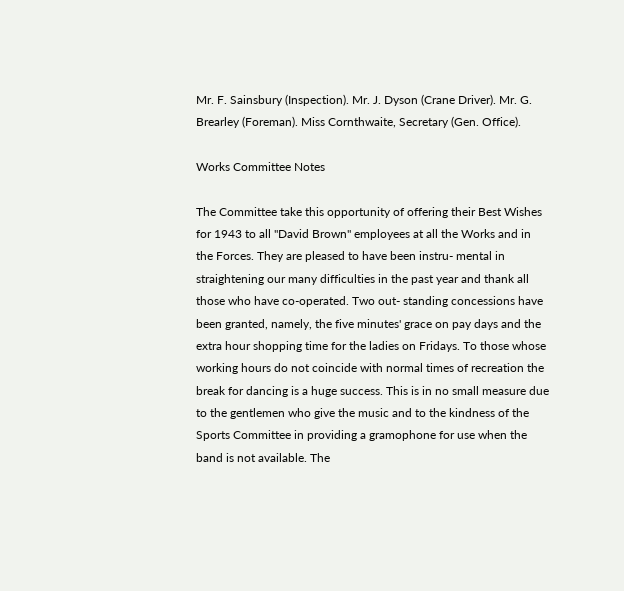Mr. F. Sainsbury (Inspection). Mr. J. Dyson (Crane Driver). Mr. G. Brearley (Foreman). Miss Cornthwaite, Secretary (Gen. Office).

Works Committee Notes

The Committee take this opportunity of offering their Best Wishes for 1943 to all "David Brown" employees at all the Works and in the Forces. They are pleased to have been instru- mental in straightening our many difficulties in the past year and thank all those who have co-operated. Two out- standing concessions have been granted, namely, the five minutes' grace on pay days and the extra hour shopping time for the ladies on Fridays. To those whose working hours do not coincide with normal times of recreation the break for dancing is a huge success. This is in no small measure due to the gentlemen who give the music and to the kindness of the Sports Committee in providing a gramophone for use when the band is not available. The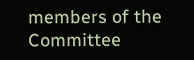members of the Committee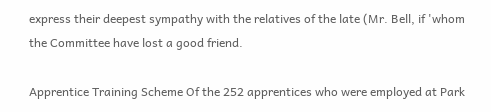express their deepest sympathy with the relatives of the late (Mr. Bell, if 'whom the Committee have lost a good friend.

Apprentice Training Scheme Of the 252 apprentices who were employed at Park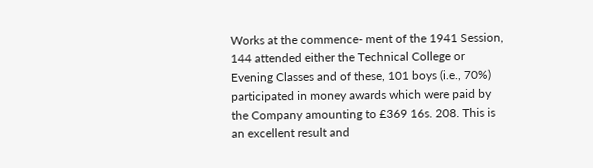Works at the commence- ment of the 1941 Session, 144 attended either the Technical College or Evening Classes and of these, 101 boys (i.e., 70%) participated in money awards which were paid by the Company amounting to £369 16s. 208. This is an excellent result and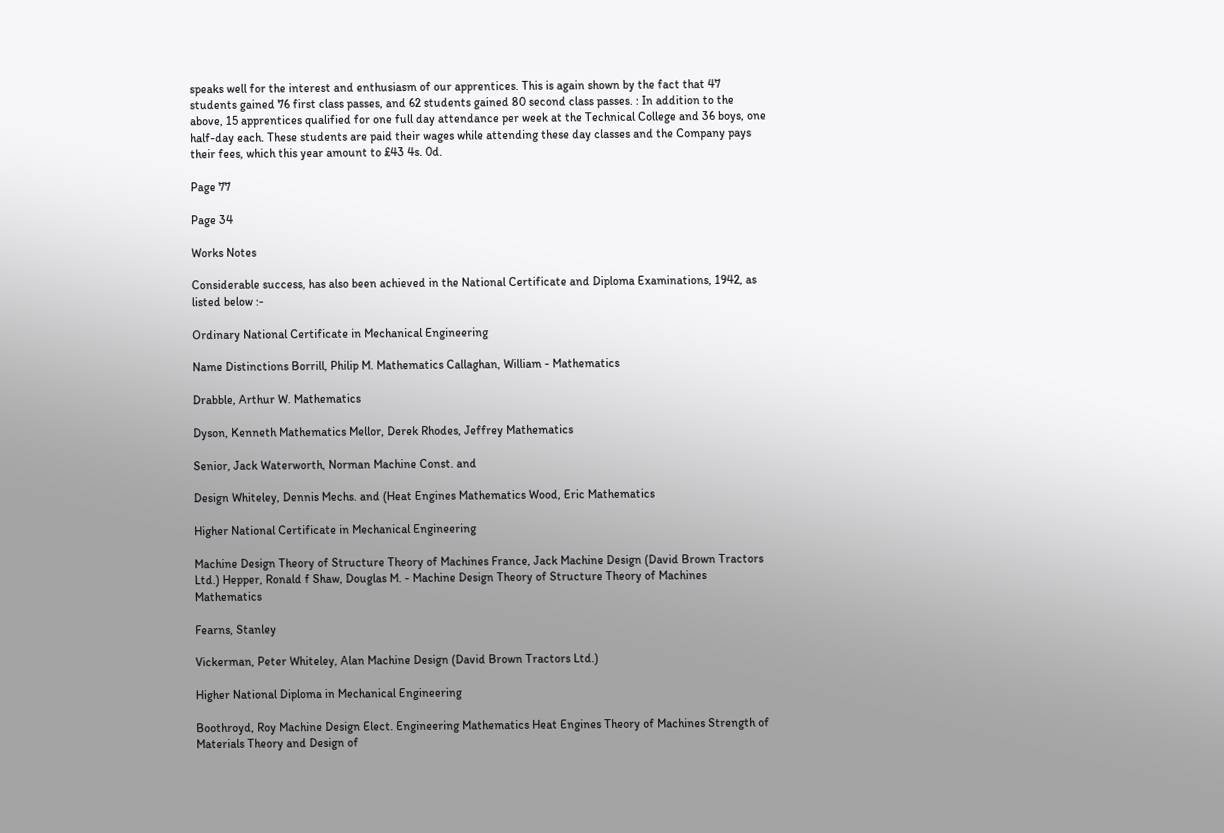speaks well for the interest and enthusiasm of our apprentices. This is again shown by the fact that 47 students gained 76 first class passes, and 62 students gained 80 second class passes. : In addition to the above, 15 apprentices qualified for one full day attendance per week at the Technical College and 36 boys, one half-day each. These students are paid their wages while attending these day classes and the Company pays their fees, which this year amount to £43 4s. 0d.

Page 77

Page 34

Works Notes

Considerable success, has also been achieved in the National Certificate and Diploma Examinations, 1942, as listed below :-

Ordinary National Certificate in Mechanical Engineering

Name Distinctions Borrill, Philip M. Mathematics Callaghan, William - Mathematics

Drabble, Arthur W. Mathematics

Dyson, Kenneth Mathematics Mellor, Derek Rhodes, Jeffrey Mathematics

Senior, Jack Waterworth, Norman Machine Const. and

Design Whiteley, Dennis Mechs. and (Heat Engines Mathematics Wood, Eric Mathematics

Higher National Certificate in Mechanical Engineering

Machine Design Theory of Structure Theory of Machines France, Jack Machine Design (David Brown Tractors Ltd.) Hepper, Ronald f Shaw, Douglas M. - Machine Design Theory of Structure Theory of Machines Mathematics

Fearns, Stanley

Vickerman, Peter Whiteley, Alan Machine Design (David Brown Tractors Ltd.)

Higher National Diploma in Mechanical Engineering

Boothroyd, Roy Machine Design Elect. Engineering Mathematics Heat Engines Theory of Machines Strength of Materials Theory and Design of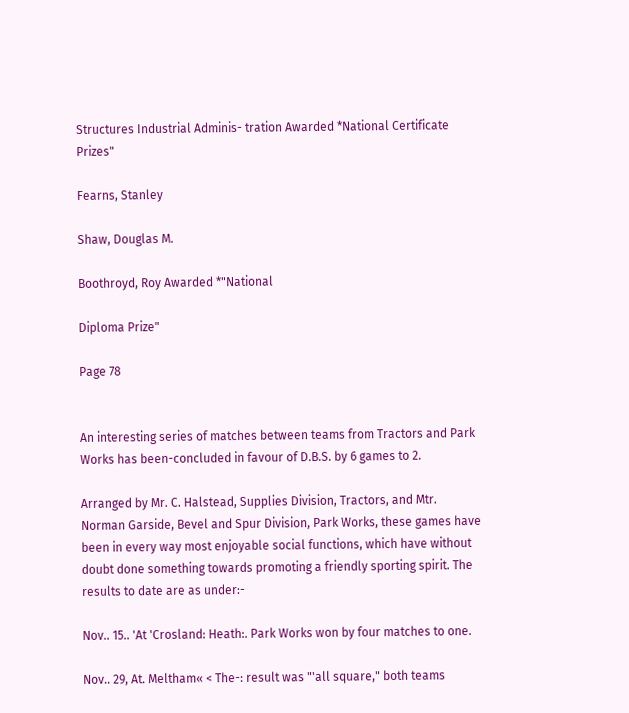Structures Industrial Adminis- tration Awarded *National Certificate Prizes"

Fearns, Stanley

Shaw, Douglas M.

Boothroyd, Roy Awarded *"National

Diploma Prize"

Page 78


An interesting series of matches between teams from Tractors and Park Works has been-concluded in favour of D.B.S. by 6 games to 2.

Arranged by Mr. C. Halstead, Supplies Division, Tractors, and Mtr. Norman Garside, Bevel and Spur Division, Park Works, these games have been in every way most enjoyable social functions, which have without doubt done something towards promoting a friendly sporting spirit. The results to date are as under:-

Nov.. 15.. 'At 'Crosland: Heath:. Park Works won by four matches to one.

Nov.. 29, At. Meltham« < The-: result was "'all square," both teams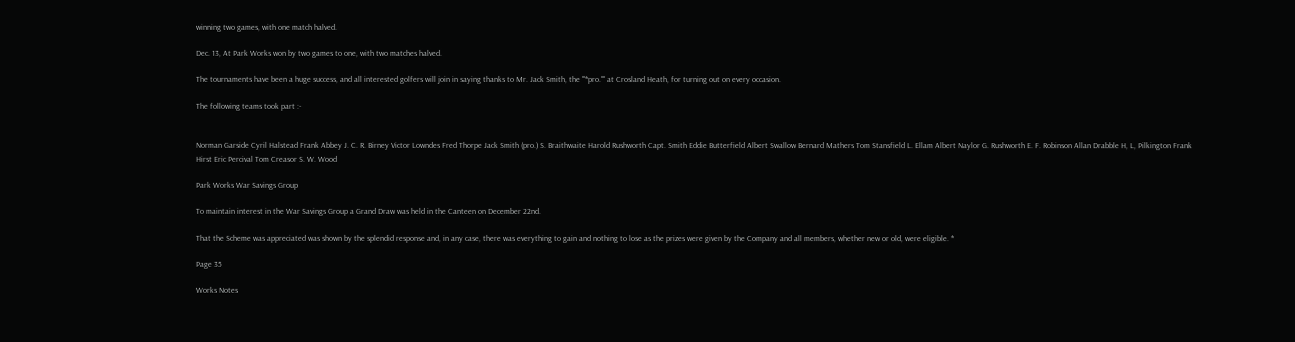winning two games, with one match halved.

Dec. 13, At Park Works won by two games to one, with two matches halved.

The tournaments have been a huge success, and all interested golfers will join in saying thanks to Mr. Jack Smith, the '"*pro."" at Crosland Heath, for turning out on every occasion.

The following teams took part :-


Norman Garside Cyril Halstead Frank Abbey J. C. R. Birney Victor Lowndes Fred Thorpe Jack Smith (pro.) S. Braithwaite Harold Rushworth Capt. Smith Eddie Butterfield Albert Swallow Bernard Mathers Tom Stansfield L. Ellam Albert Naylor G. Rushworth E. F. Robinson Allan Drabble H, L, Pilkington Frank Hirst Eric Percival Tom Creasor S. W. Wood

Park Works War Savings Group

To maintain interest in the War Savings Group a Grand Draw was held in the Canteen on December 22nd.

That the Scheme was appreciated was shown by the splendid response and, in any case, there was everything to gain and nothing to lose as the prizes were given by the Company and all members, whether new or old, were eligible. *

Page 35

Works Notes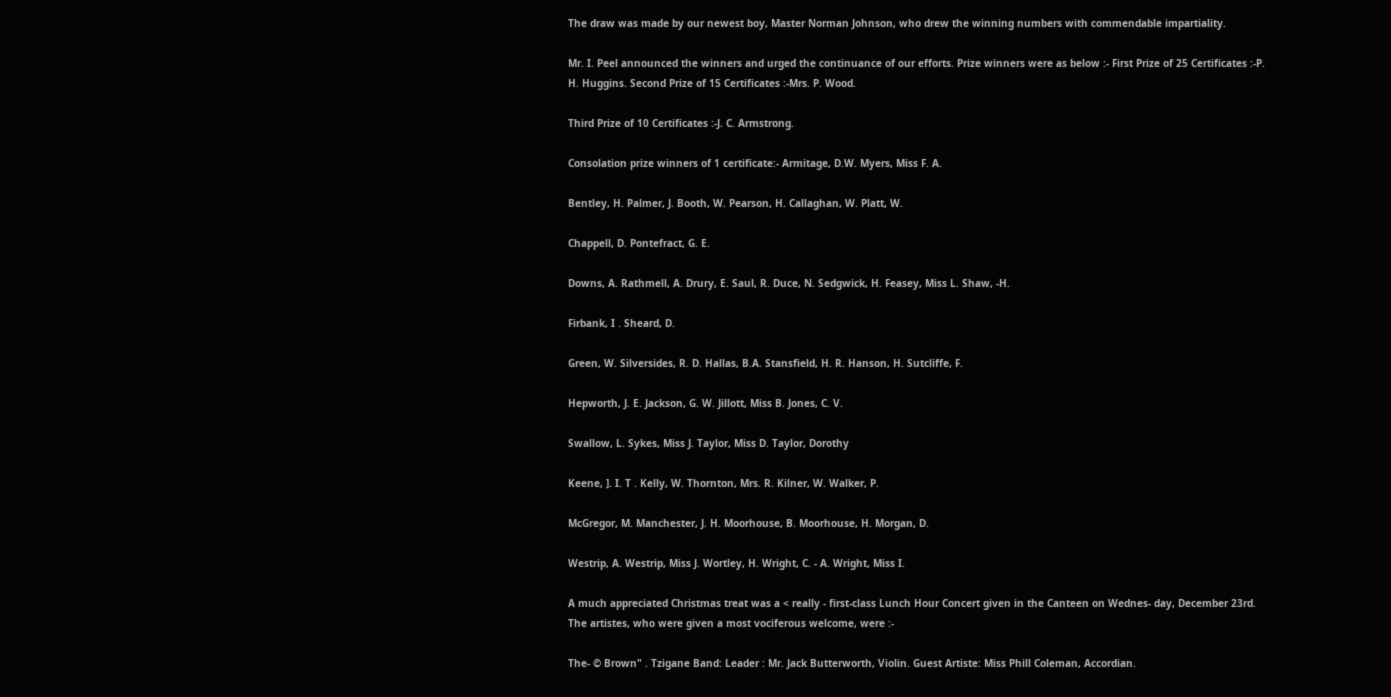The draw was made by our newest boy, Master Norman Johnson, who drew the winning numbers with commendable impartiality.

Mr. I. Peel announced the winners and urged the continuance of our efforts. Prize winners were as below :- First Prize of 25 Certificates :-P. H. Huggins. Second Prize of 15 Certificates :-Mrs. P. Wood.

Third Prize of 10 Certificates :-J. C. Armstrong.

Consolation prize winners of 1 certificate:- Armitage, D.W. Myers, Miss F. A.

Bentley, H. Palmer, J. Booth, W. Pearson, H. Callaghan, W. Platt, W.

Chappell, D. Pontefract, G. E.

Downs, A. Rathmell, A. Drury, E. Saul, R. Duce, N. Sedgwick, H. Feasey, Miss L. Shaw, -H.

Firbank, I . Sheard, D.

Green, W. Silversides, R. D. Hallas, B.A. Stansfield, H. R. Hanson, H. Sutcliffe, F.

Hepworth, J. E. Jackson, G. W. Jillott, Miss B. Jones, C. V.

Swallow, L. Sykes, Miss J. Taylor, Miss D. Taylor, Dorothy

Keene, ]. I. T . Kelly, W. Thornton, Mrs. R. Kilner, W. Walker, P.

McGregor, M. Manchester, J. H. Moorhouse, B. Moorhouse, H. Morgan, D.

Westrip, A. Westrip, Miss J. Wortley, H. Wright, C. - A. Wright, Miss I.

A much appreciated Christmas treat was a < really - first-class Lunch Hour Concert given in the Canteen on Wednes- day, December 23rd. The artistes, who were given a most vociferous welcome, were :-

The- © Brown" . Tzigane Band: Leader : Mr. Jack Butterworth, Violin. Guest Artiste: Miss Phill Coleman, Accordian.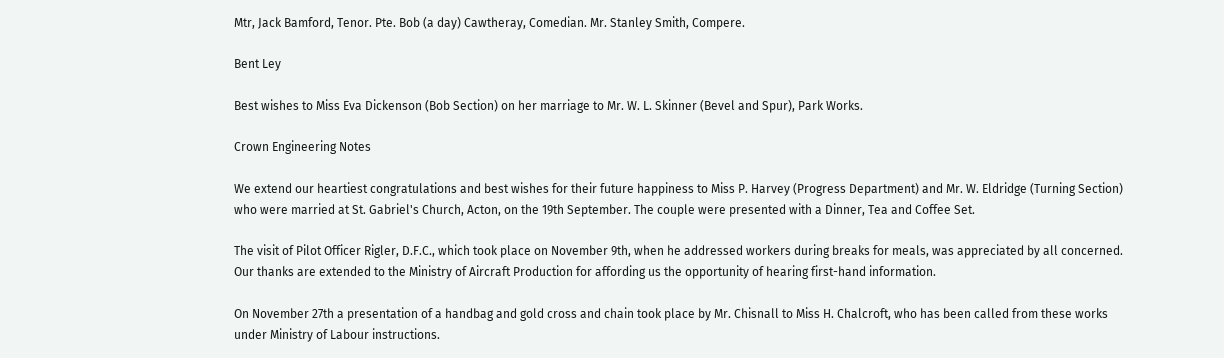Mtr, Jack Bamford, Tenor. Pte. Bob (a day) Cawtheray, Comedian. Mr. Stanley Smith, Compere.

Bent Ley

Best wishes to Miss Eva Dickenson (Bob Section) on her marriage to Mr. W. L. Skinner (Bevel and Spur), Park Works.

Crown Engineering Notes

We extend our heartiest congratulations and best wishes for their future happiness to Miss P. Harvey (Progress Department) and Mr. W. Eldridge (Turning Section) who were married at St. Gabriel's Church, Acton, on the 19th September. The couple were presented with a Dinner, Tea and Coffee Set.

The visit of Pilot Officer Rigler, D.F.C., which took place on November 9th, when he addressed workers during breaks for meals, was appreciated by all concerned. Our thanks are extended to the Ministry of Aircraft Production for affording us the opportunity of hearing first-hand information.

On November 27th a presentation of a handbag and gold cross and chain took place by Mr. Chisnall to Miss H. Chalcroft, who has been called from these works under Ministry of Labour instructions.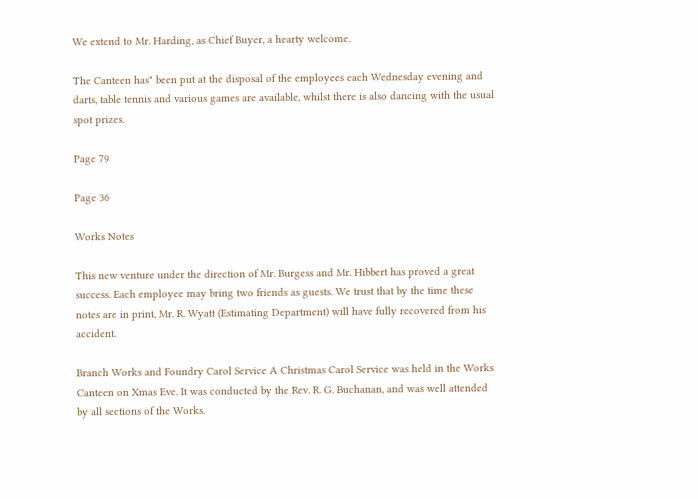We extend to Mr. Harding, as Chief Buyer, a hearty welcome.

The Canteen has" been put at the disposal of the employees each Wednesday evening and darts, table tennis and various games are available, whilst there is also dancing with the usual spot prizes.

Page 79

Page 36

Works Notes

This new venture under the direction of Mr. Burgess and Mr. Hibbert has proved a great success. Each employee may bring two friends as guests. We trust that by the time these notes are in print, Mr. R. Wyatt (Estimating Department) will have fully recovered from his accident.

Branch Works and Foundry Carol Service A Christmas Carol Service was held in the Works Canteen on Xmas Eve. It was conducted by the Rev. R. G. Buchanan, and was well attended by all sections of the Works.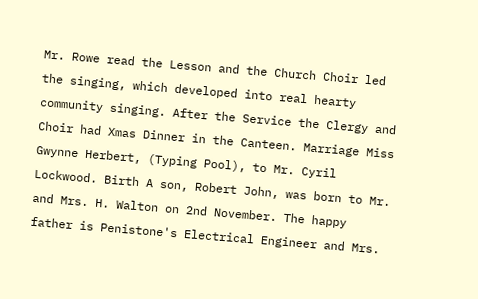Mr. Rowe read the Lesson and the Church Choir led the singing, which developed into real hearty community singing. After the Service the Clergy and Choir had Xmas Dinner in the Canteen. Marriage Miss Gwynne Herbert, (Typing Pool), to Mr. Cyril Lockwood. Birth A son, Robert John, was born to Mr. and Mrs. H. Walton on 2nd November. The happy father is Penistone's Electrical Engineer and Mrs.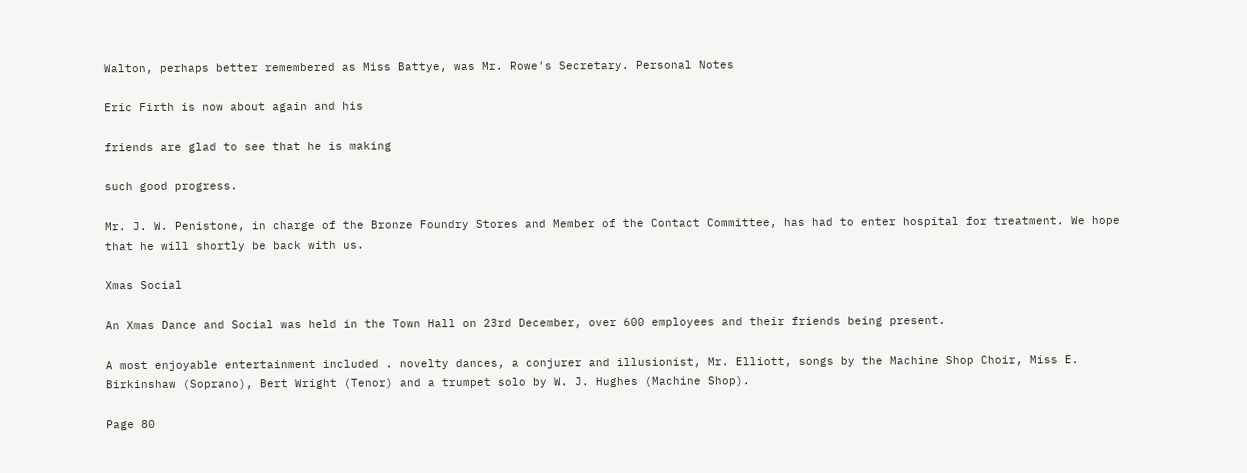Walton, perhaps better remembered as Miss Battye, was Mr. Rowe's Secretary. Personal Notes

Eric Firth is now about again and his

friends are glad to see that he is making

such good progress.

Mr. J. W. Penistone, in charge of the Bronze Foundry Stores and Member of the Contact Committee, has had to enter hospital for treatment. We hope that he will shortly be back with us.

Xmas Social

An Xmas Dance and Social was held in the Town Hall on 23rd December, over 600 employees and their friends being present.

A most enjoyable entertainment included . novelty dances, a conjurer and illusionist, Mr. Elliott, songs by the Machine Shop Choir, Miss E. Birkinshaw (Soprano), Bert Wright (Tenor) and a trumpet solo by W. J. Hughes (Machine Shop).

Page 80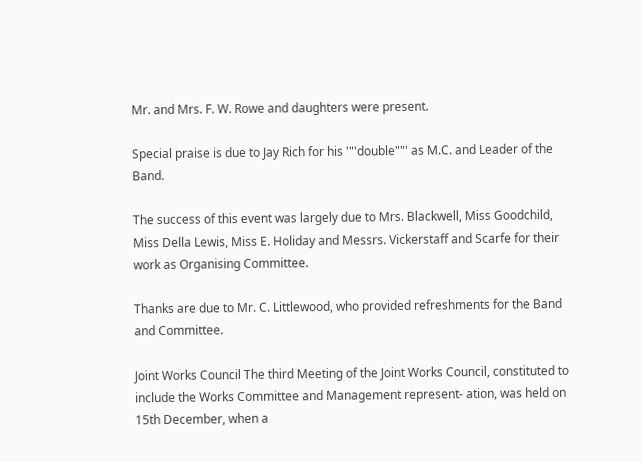Mr. and Mrs. F. W. Rowe and daughters were present.

Special praise is due to Jay Rich for his '"'double""' as M.C. and Leader of the Band.

The success of this event was largely due to Mrs. Blackwell, Miss Goodchild, Miss Della Lewis, Miss E. Holiday and Messrs. Vickerstaff and Scarfe for their work as Organising Committee.

Thanks are due to Mr. C. Littlewood, who provided refreshments for the Band and Committee.

Joint Works Council The third Meeting of the Joint Works Council, constituted to include the Works Committee and Management represent- ation, was held on 15th December, when a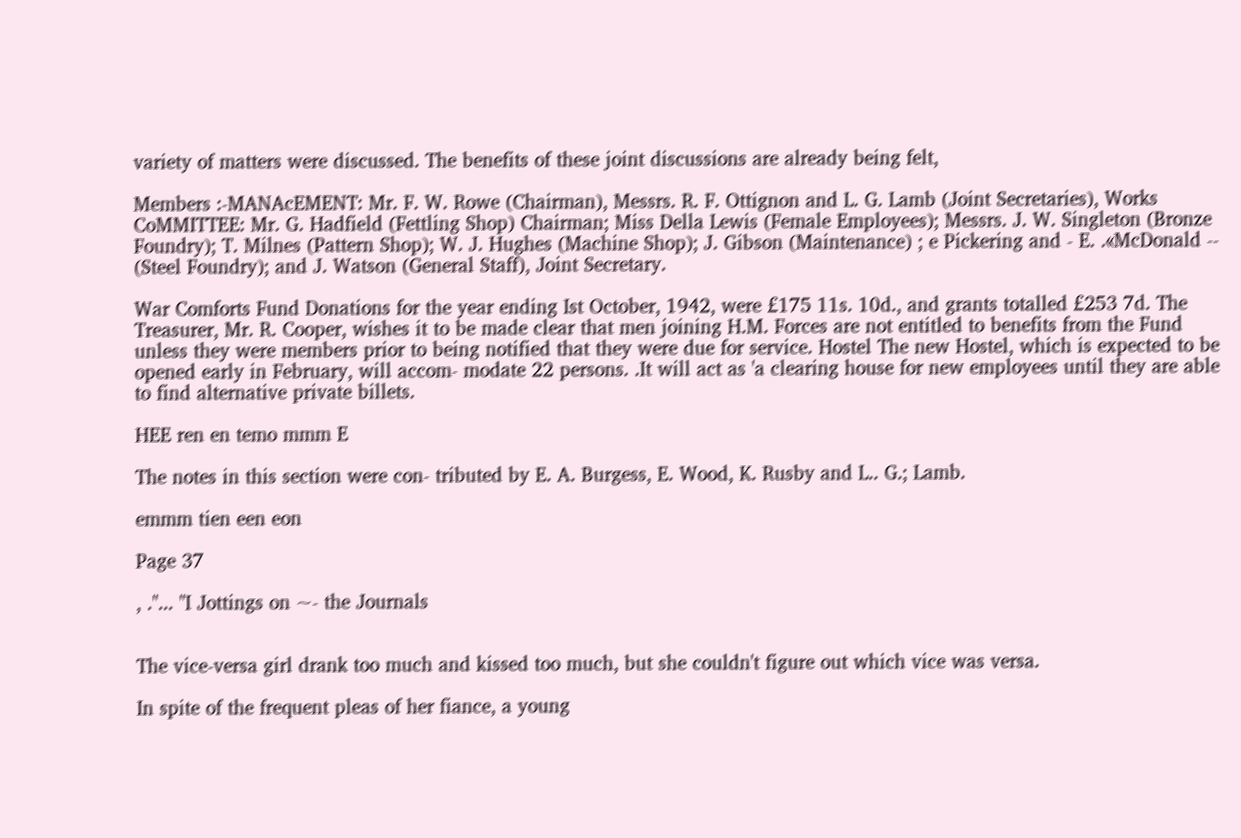variety of matters were discussed. The benefits of these joint discussions are already being felt,

Members :-MANAcEMENT: Mr. F. W. Rowe (Chairman), Messrs. R. F. Ottignon and L. G. Lamb (Joint Secretaries), Works CoMMITTEE: Mr. G. Hadfield (Fettling Shop) Chairman; Miss Della Lewis (Female Employees); Messrs. J. W. Singleton (Bronze Foundry); T. Milnes (Pattern Shop); W. J. Hughes (Machine Shop); J. Gibson (Maintenance) ; e Pickering and - E. .«McDonald -- (Steel Foundry); and J. Watson (General Staff), Joint Secretary.

War Comforts Fund Donations for the year ending Ist October, 1942, were £175 11s. 10d., and grants totalled £253 7d. The Treasurer, Mr. R. Cooper, wishes it to be made clear that men joining H.M. Forces are not entitled to benefits from the Fund unless they were members prior to being notified that they were due for service. Hostel The new Hostel, which is expected to be opened early in February, will accom- modate 22 persons. .It will act as 'a clearing house for new employees until they are able to find alternative private billets.

HEE ren en temo mmm E

The notes in this section were con- tributed by E. A. Burgess, E. Wood, K. Rusby and L.. G.; Lamb.

emmm tien een eon

Page 37

, ."... "I Jottings on ~- the Journals


The vice-versa girl drank too much and kissed too much, but she couldn't figure out which vice was versa.

In spite of the frequent pleas of her fiance, a young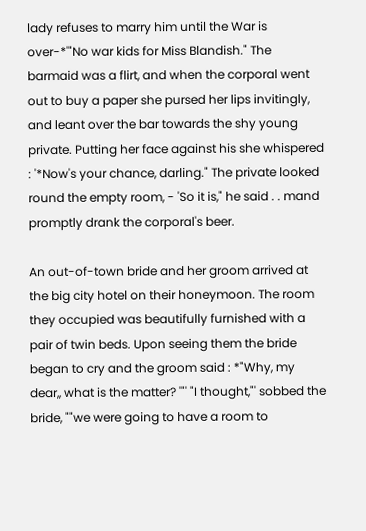lady refuses to marry him until the War is over-*'"No war kids for Miss Blandish." The barmaid was a flirt, and when the corporal went out to buy a paper she pursed her lips invitingly, and leant over the bar towards the shy young private. Putting her face against his she whispered : '*Now's your chance, darling." The private looked round the empty room, - 'So it is," he said . . mand promptly drank the corporal's beer.

An out-of-town bride and her groom arrived at the big city hotel on their honeymoon. The room they occupied was beautifully furnished with a pair of twin beds. Upon seeing them the bride began to cry and the groom said : *"Why, my dear,, what is the matter? '"' "I thought,"' sobbed the bride, ""we were going to have a room to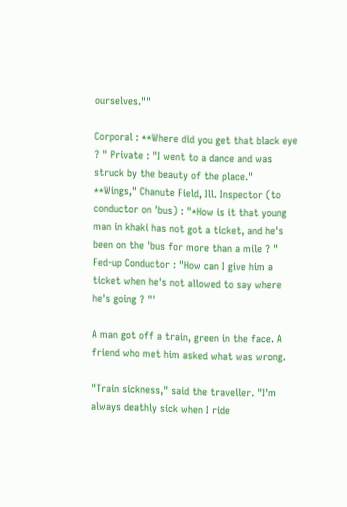ourselves.""

Corporal : **Where did you get that black eye ? " Private : "I went to a dance and was struck by the beauty of the place." **Wings," Chanute Field, Ill. Inspector (to conductor on 'bus) : "*How is it that young man in khaki has not got a ticket, and he's been on the 'bus for more than a mile ? " Fed-up Conductor : "How can I give him a ticket when he's not allowed to say where he's going ? "'

A man got off a train, green in the face. A friend who met him asked what was wrong.

"Train sickness," said the traveller. "I'm always deathly sick when I ride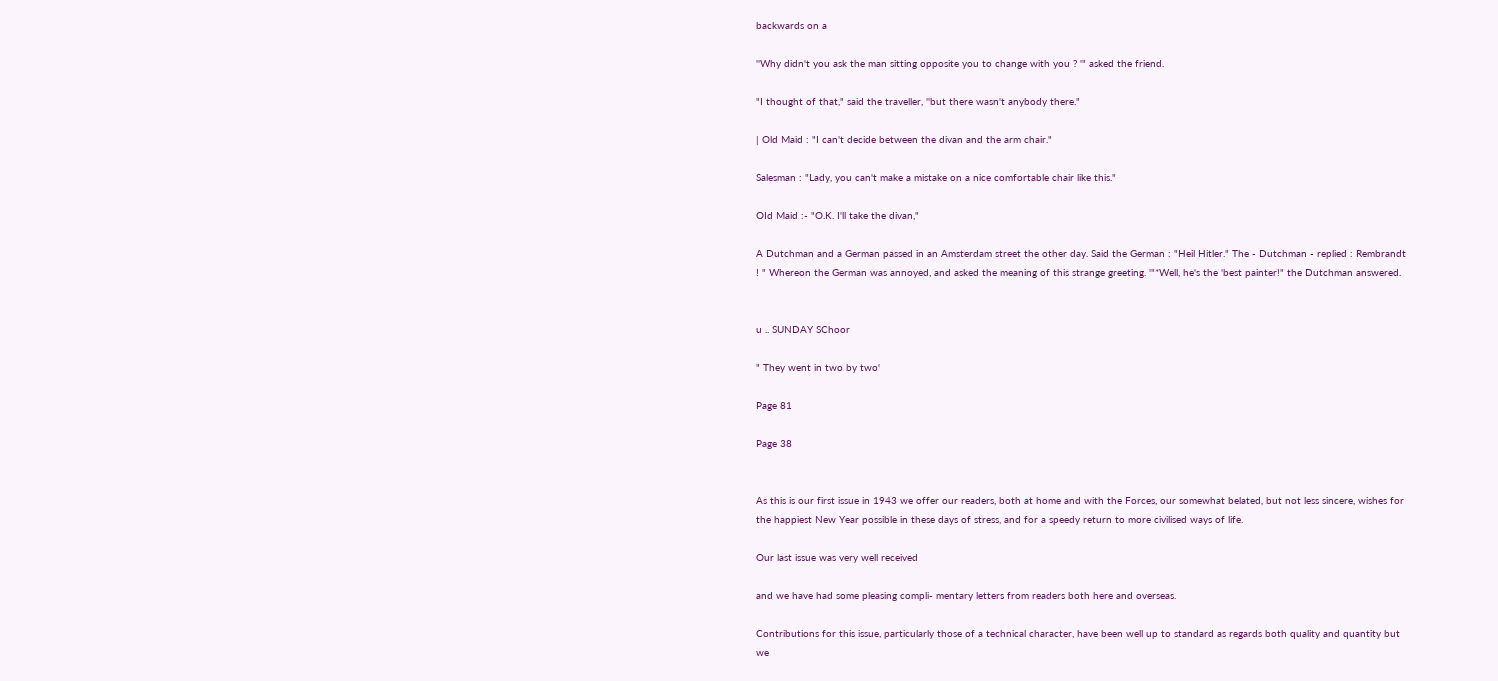backwards on a

''Why didn't you ask the man sitting opposite you to change with you ? '" asked the friend.

"I thought of that," said the traveller, ''but there wasn't anybody there."

| Old Maid : "I can't decide between the divan and the arm chair."

Salesman : "Lady, you can't make a mistake on a nice comfortable chair like this."

OId Maid :- "O.K. I'll take the divan,"

A Dutchman and a German passed in an Amsterdam street the other day. Said the German : "Heil Hitler." The - Dutchman - replied : Rembrandt ! " Whereon the German was annoyed, and asked the meaning of this strange greeting. '"*Well, he's the 'best painter!" the Dutchman answered.


u .. SUNDAY SChoor

" They went in two by two'

Page 81

Page 38


As this is our first issue in 1943 we offer our readers, both at home and with the Forces, our somewhat belated, but not less sincere, wishes for the happiest New Year possible in these days of stress, and for a speedy return to more civilised ways of life.

Our last issue was very well received

and we have had some pleasing compli- mentary letters from readers both here and overseas.

Contributions for this issue, particularly those of a technical character, have been well up to standard as regards both quality and quantity but we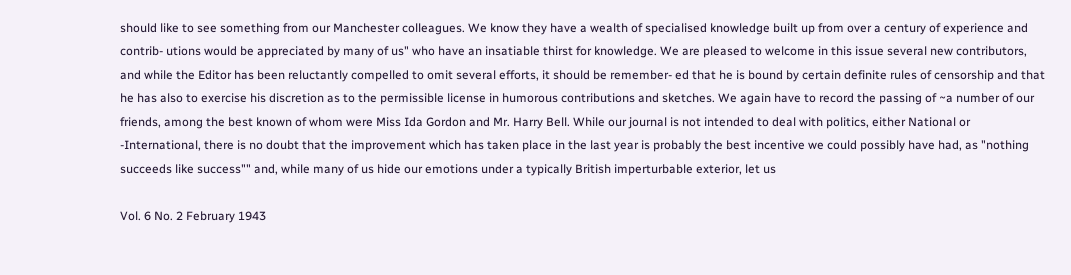should like to see something from our Manchester colleagues. We know they have a wealth of specialised knowledge built up from over a century of experience and contrib- utions would be appreciated by many of us" who have an insatiable thirst for knowledge. We are pleased to welcome in this issue several new contributors, and while the Editor has been reluctantly compelled to omit several efforts, it should be remember- ed that he is bound by certain definite rules of censorship and that he has also to exercise his discretion as to the permissible license in humorous contributions and sketches. We again have to record the passing of ~a number of our friends, among the best known of whom were Miss Ida Gordon and Mr. Harry Bell. While our journal is not intended to deal with politics, either National or -International, there is no doubt that the improvement which has taken place in the last year is probably the best incentive we could possibly have had, as "nothing succeeds like success"" and, while many of us hide our emotions under a typically British imperturbable exterior, let us

Vol. 6 No. 2 February 1943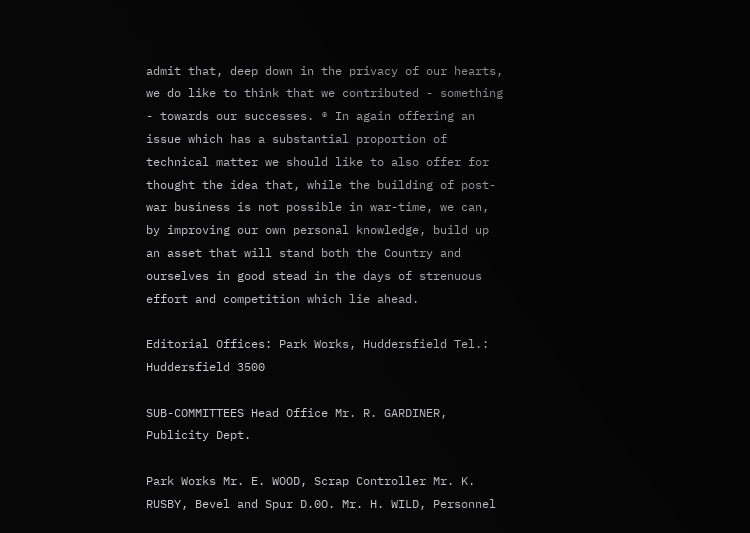admit that, deep down in the privacy of our hearts, we do like to think that we contributed - something - towards our successes. ® In again offering an issue which has a substantial proportion of technical matter we should like to also offer for thought the idea that, while the building of post-war business is not possible in war-time, we can, by improving our own personal knowledge, build up an asset that will stand both the Country and ourselves in good stead in the days of strenuous effort and competition which lie ahead.

Editorial Offices: Park Works, Huddersfield Tel.: Huddersfield 3500

SUB-COMMITTEES Head Office Mr. R. GARDINER, Publicity Dept.

Park Works Mr. E. WOOD, Scrap Controller Mr. K. RUSBY, Bevel and Spur D.0O. Mr. H. WILD, Personnel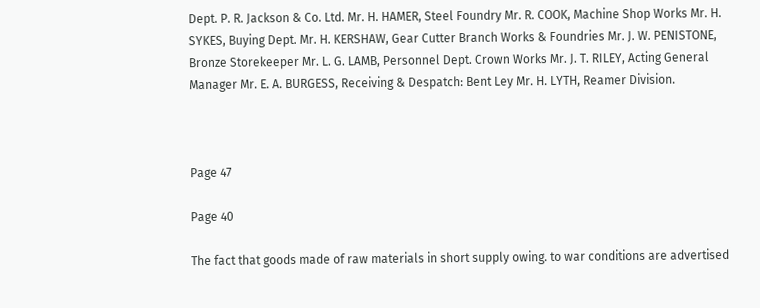Dept. P. R. Jackson & Co. Ltd. Mr. H. HAMER, Steel Foundry Mr. R. COOK, Machine Shop Works Mr. H. SYKES, Buying Dept. Mr. H. KERSHAW, Gear Cutter Branch Works & Foundries Mr. J. W. PENISTONE, Bronze Storekeeper Mr. L. G. LAMB, Personnel Dept. Crown Works Mr. J. T. RILEY, Acting General Manager Mr. E. A. BURGESS, Receiving & Despatch: Bent Ley Mr. H. LYTH, Reamer Division.



Page 47

Page 40

The fact that goods made of raw materials in short supply owing. to war conditions are advertised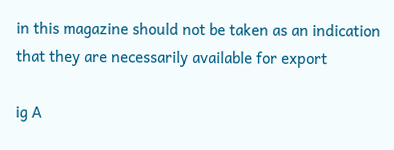in this magazine should not be taken as an indication that they are necessarily available for export

ig A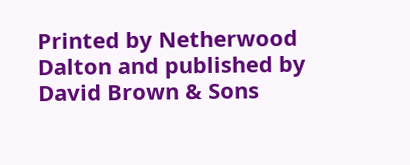Printed by Netherwood Dalton and published by David Brown & Sons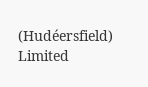(Hudéersfield) Limited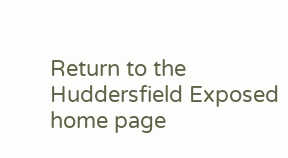Return to the Huddersfield Exposed home page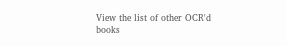View the list of other OCR'd books